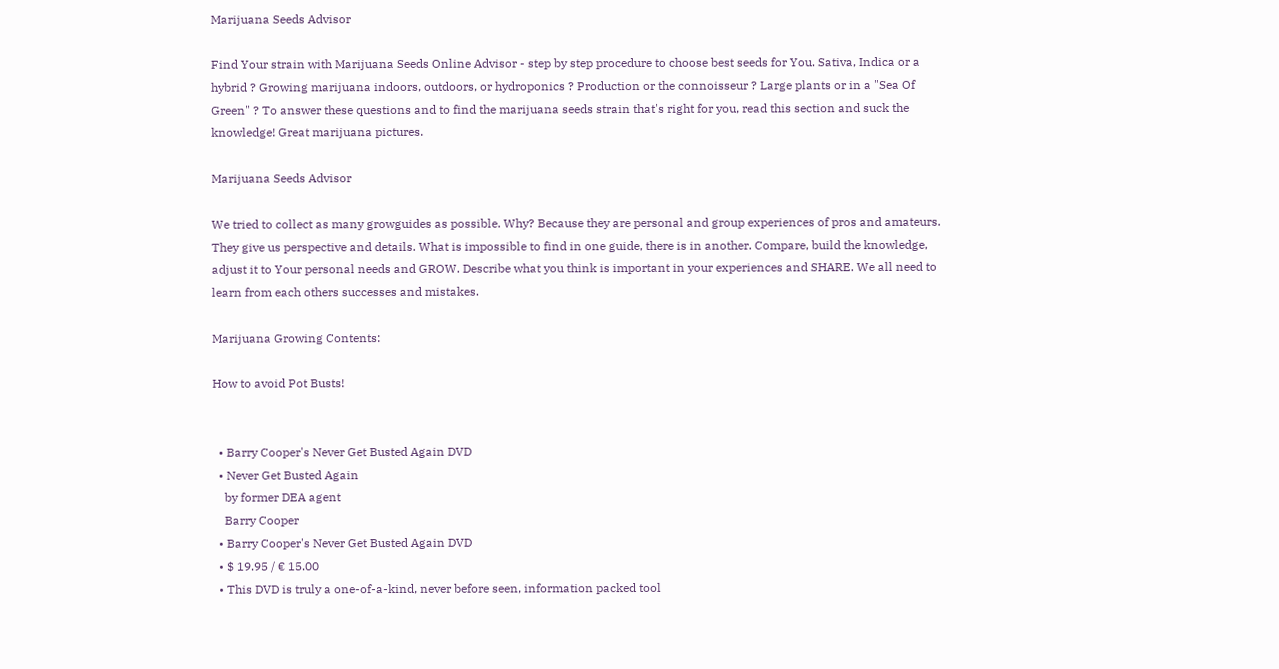Marijuana Seeds Advisor

Find Your strain with Marijuana Seeds Online Advisor - step by step procedure to choose best seeds for You. Sativa, Indica or a hybrid ? Growing marijuana indoors, outdoors, or hydroponics ? Production or the connoisseur ? Large plants or in a "Sea Of Green" ? To answer these questions and to find the marijuana seeds strain that's right for you, read this section and suck the knowledge! Great marijuana pictures.

Marijuana Seeds Advisor

We tried to collect as many growguides as possible. Why? Because they are personal and group experiences of pros and amateurs. They give us perspective and details. What is impossible to find in one guide, there is in another. Compare, build the knowledge, adjust it to Your personal needs and GROW. Describe what you think is important in your experiences and SHARE. We all need to learn from each others successes and mistakes.

Marijuana Growing Contents:

How to avoid Pot Busts!


  • Barry Cooper's Never Get Busted Again DVD
  • Never Get Busted Again
    by former DEA agent
    Barry Cooper
  • Barry Cooper's Never Get Busted Again DVD
  • $ 19.95 / € 15.00
  • This DVD is truly a one-of-a-kind, never before seen, information packed tool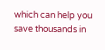which can help you save thousands in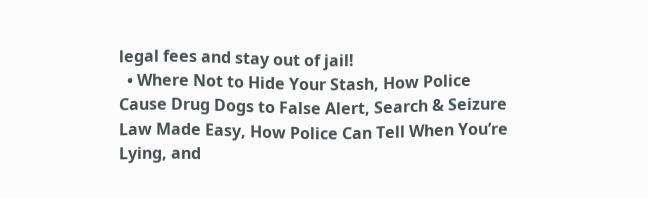legal fees and stay out of jail!
  • Where Not to Hide Your Stash, How Police Cause Drug Dogs to False Alert, Search & Seizure Law Made Easy, How Police Can Tell When You’re Lying, and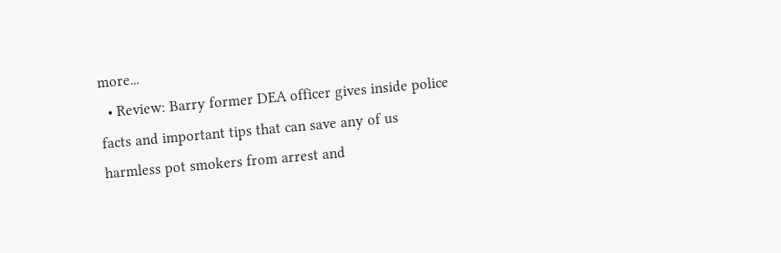more...
  • Review: Barry former DEA officer gives inside police facts and important tips that can save any of us harmless pot smokers from arrest and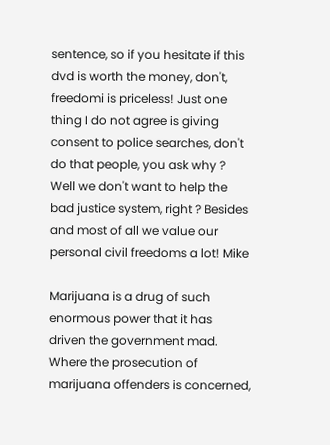sentence, so if you hesitate if this dvd is worth the money, don't, freedomi is priceless! Just one thing I do not agree is giving consent to police searches, don't do that people, you ask why ? Well we don't want to help the bad justice system, right ? Besides and most of all we value our personal civil freedoms a lot! Mike

Marijuana is a drug of such enormous power that it has driven the government mad. Where the prosecution of marijuana offenders is concerned,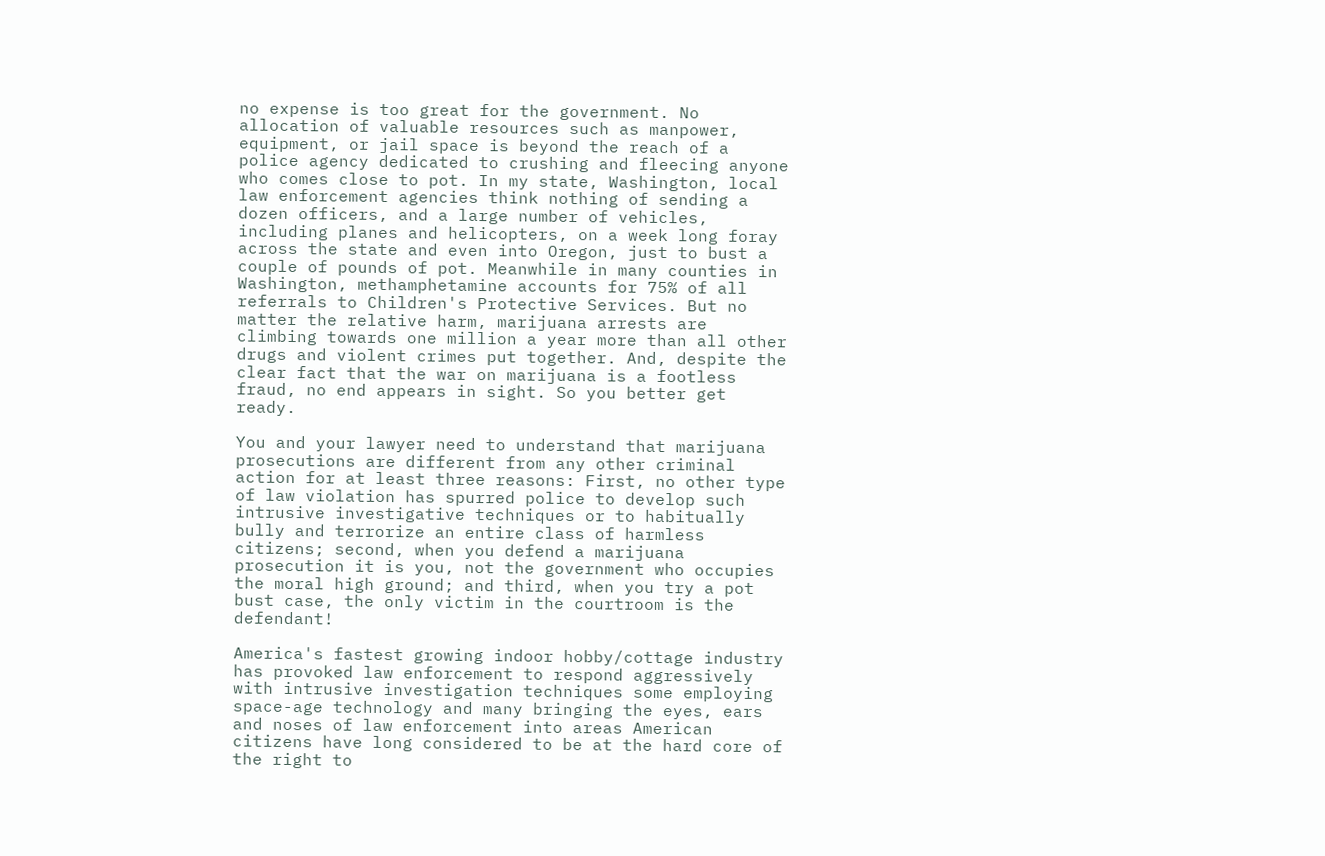no expense is too great for the government. No allocation of valuable resources such as manpower, equipment, or jail space is beyond the reach of a police agency dedicated to crushing and fleecing anyone who comes close to pot. In my state, Washington, local law enforcement agencies think nothing of sending a dozen officers, and a large number of vehicles, including planes and helicopters, on a week long foray across the state and even into Oregon, just to bust a couple of pounds of pot. Meanwhile in many counties in Washington, methamphetamine accounts for 75% of all referrals to Children's Protective Services. But no matter the relative harm, marijuana arrests are climbing towards one million a year more than all other drugs and violent crimes put together. And, despite the clear fact that the war on marijuana is a footless fraud, no end appears in sight. So you better get ready.

You and your lawyer need to understand that marijuana prosecutions are different from any other criminal action for at least three reasons: First, no other type of law violation has spurred police to develop such intrusive investigative techniques or to habitually bully and terrorize an entire class of harmless citizens; second, when you defend a marijuana prosecution it is you, not the government who occupies the moral high ground; and third, when you try a pot bust case, the only victim in the courtroom is the defendant!

America's fastest growing indoor hobby/cottage industry has provoked law enforcement to respond aggressively with intrusive investigation techniques some employing space-age technology and many bringing the eyes, ears and noses of law enforcement into areas American citizens have long considered to be at the hard core of the right to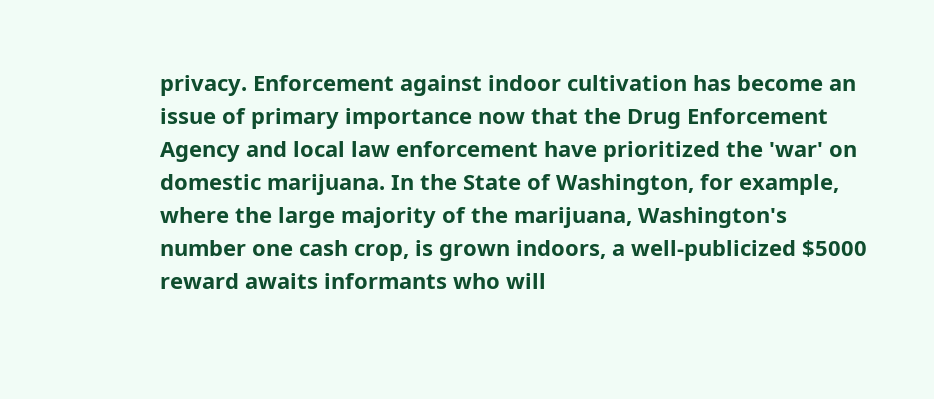privacy. Enforcement against indoor cultivation has become an issue of primary importance now that the Drug Enforcement Agency and local law enforcement have prioritized the 'war' on domestic marijuana. In the State of Washington, for example, where the large majority of the marijuana, Washington's number one cash crop, is grown indoors, a well-publicized $5000 reward awaits informants who will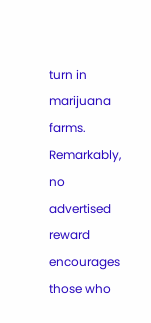turn in marijuana farms. Remarkably, no advertised reward encourages those who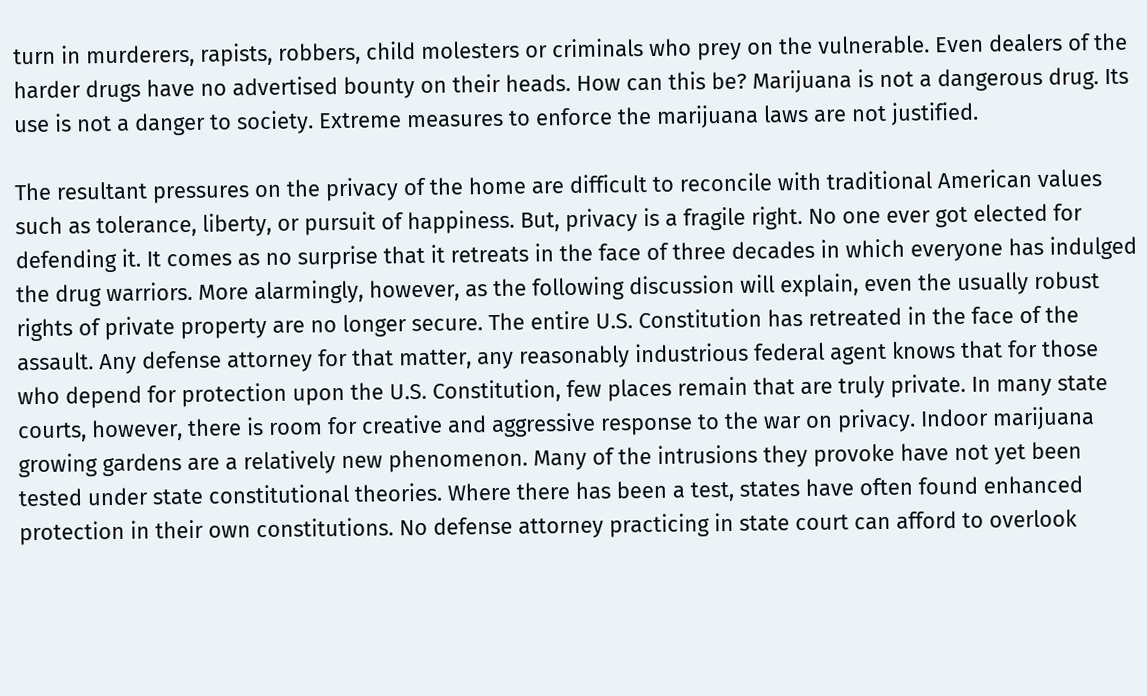turn in murderers, rapists, robbers, child molesters or criminals who prey on the vulnerable. Even dealers of the harder drugs have no advertised bounty on their heads. How can this be? Marijuana is not a dangerous drug. Its use is not a danger to society. Extreme measures to enforce the marijuana laws are not justified.

The resultant pressures on the privacy of the home are difficult to reconcile with traditional American values such as tolerance, liberty, or pursuit of happiness. But, privacy is a fragile right. No one ever got elected for defending it. It comes as no surprise that it retreats in the face of three decades in which everyone has indulged the drug warriors. More alarmingly, however, as the following discussion will explain, even the usually robust rights of private property are no longer secure. The entire U.S. Constitution has retreated in the face of the assault. Any defense attorney for that matter, any reasonably industrious federal agent knows that for those who depend for protection upon the U.S. Constitution, few places remain that are truly private. In many state courts, however, there is room for creative and aggressive response to the war on privacy. Indoor marijuana growing gardens are a relatively new phenomenon. Many of the intrusions they provoke have not yet been tested under state constitutional theories. Where there has been a test, states have often found enhanced protection in their own constitutions. No defense attorney practicing in state court can afford to overlook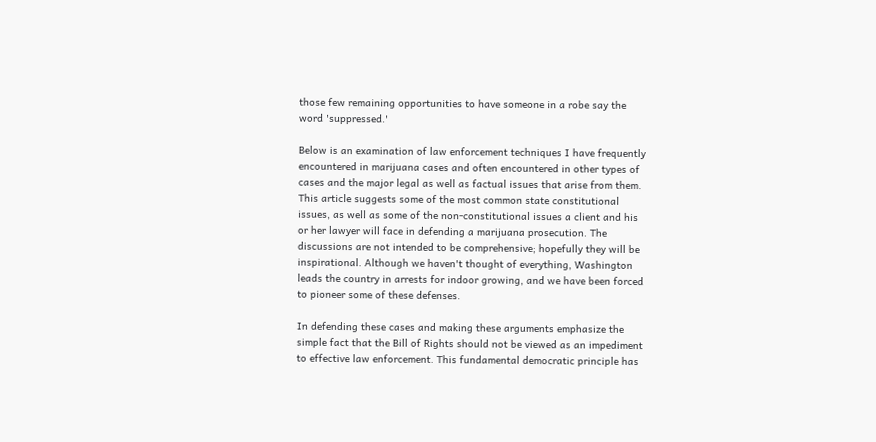those few remaining opportunities to have someone in a robe say the word 'suppressed.'

Below is an examination of law enforcement techniques I have frequently encountered in marijuana cases and often encountered in other types of cases and the major legal as well as factual issues that arise from them. This article suggests some of the most common state constitutional issues, as well as some of the non-constitutional issues a client and his or her lawyer will face in defending a marijuana prosecution. The discussions are not intended to be comprehensive; hopefully they will be inspirational. Although we haven't thought of everything, Washington leads the country in arrests for indoor growing, and we have been forced to pioneer some of these defenses.

In defending these cases and making these arguments emphasize the simple fact that the Bill of Rights should not be viewed as an impediment to effective law enforcement. This fundamental democratic principle has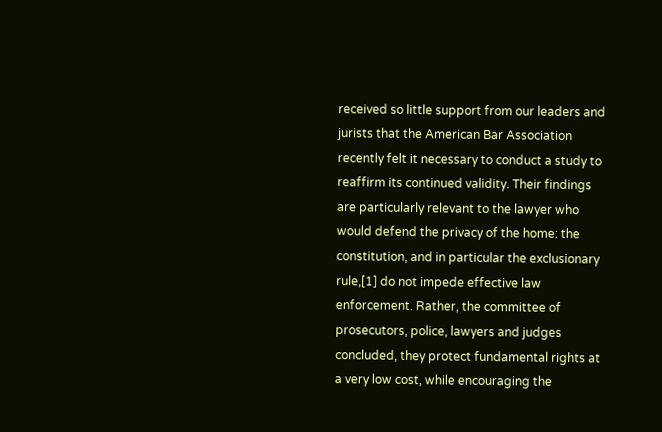received so little support from our leaders and jurists that the American Bar Association recently felt it necessary to conduct a study to reaffirm its continued validity. Their findings are particularly relevant to the lawyer who would defend the privacy of the home: the constitution, and in particular the exclusionary rule,[1] do not impede effective law enforcement. Rather, the committee of prosecutors, police, lawyers and judges concluded, they protect fundamental rights at a very low cost, while encouraging the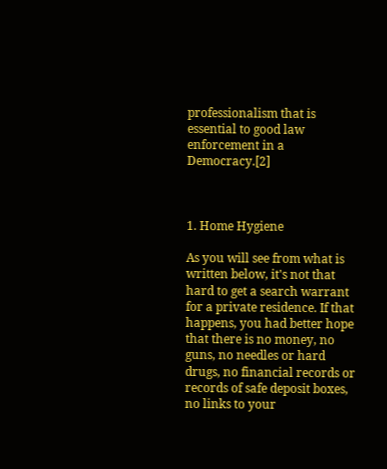professionalism that is essential to good law enforcement in a Democracy.[2]



1. Home Hygiene

As you will see from what is written below, it's not that hard to get a search warrant for a private residence. If that happens, you had better hope that there is no money, no guns, no needles or hard drugs, no financial records or records of safe deposit boxes, no links to your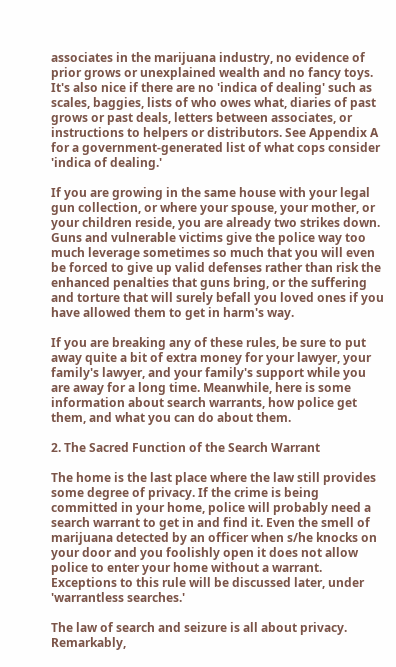associates in the marijuana industry, no evidence of prior grows or unexplained wealth and no fancy toys. It's also nice if there are no 'indica of dealing' such as scales, baggies, lists of who owes what, diaries of past grows or past deals, letters between associates, or instructions to helpers or distributors. See Appendix A for a government-generated list of what cops consider 'indica of dealing.'

If you are growing in the same house with your legal gun collection, or where your spouse, your mother, or your children reside, you are already two strikes down. Guns and vulnerable victims give the police way too much leverage sometimes so much that you will even be forced to give up valid defenses rather than risk the enhanced penalties that guns bring, or the suffering and torture that will surely befall you loved ones if you have allowed them to get in harm's way.

If you are breaking any of these rules, be sure to put away quite a bit of extra money for your lawyer, your family's lawyer, and your family's support while you are away for a long time. Meanwhile, here is some information about search warrants, how police get them, and what you can do about them.

2. The Sacred Function of the Search Warrant

The home is the last place where the law still provides some degree of privacy. If the crime is being committed in your home, police will probably need a search warrant to get in and find it. Even the smell of marijuana detected by an officer when s/he knocks on your door and you foolishly open it does not allow police to enter your home without a warrant. Exceptions to this rule will be discussed later, under 'warrantless searches.'

The law of search and seizure is all about privacy. Remarkably,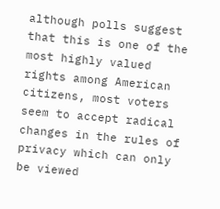although polls suggest that this is one of the most highly valued rights among American citizens, most voters seem to accept radical changes in the rules of privacy which can only be viewed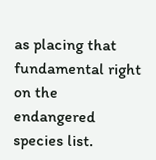as placing that fundamental right on the endangered species list.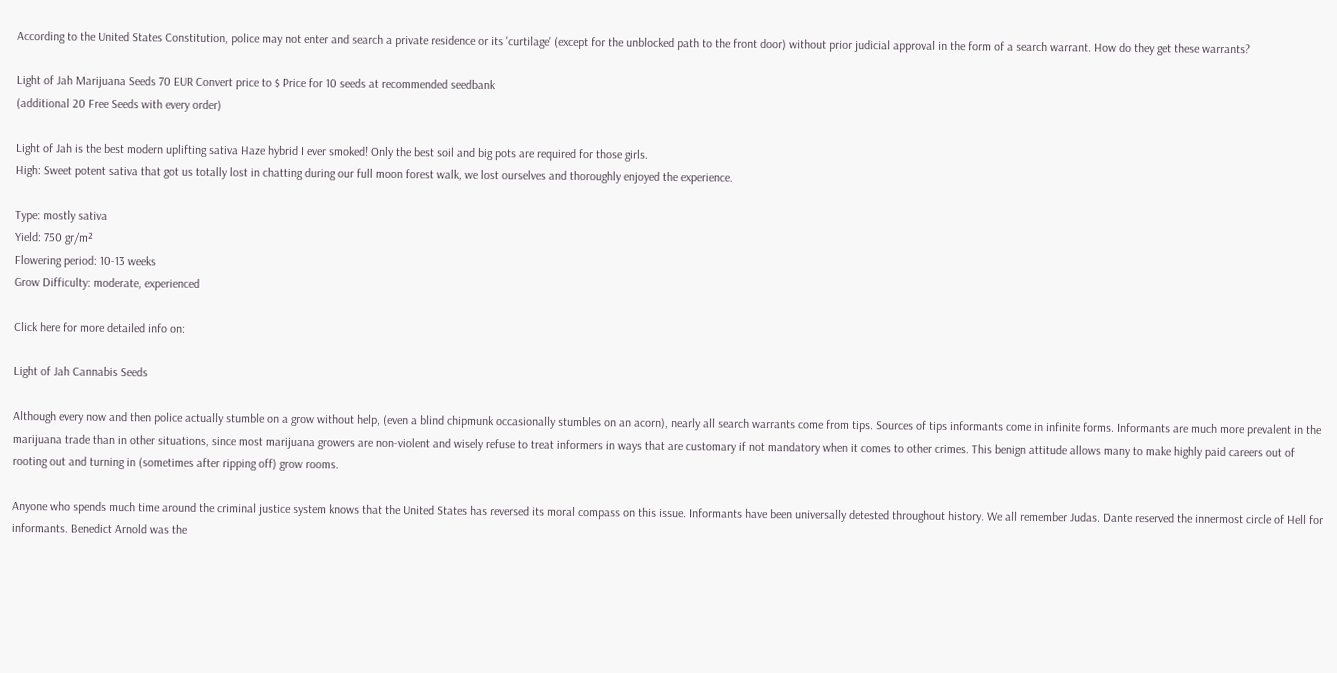According to the United States Constitution, police may not enter and search a private residence or its 'curtilage' (except for the unblocked path to the front door) without prior judicial approval in the form of a search warrant. How do they get these warrants?

Light of Jah Marijuana Seeds 70 EUR Convert price to $ Price for 10 seeds at recommended seedbank
(additional 20 Free Seeds with every order)

Light of Jah is the best modern uplifting sativa Haze hybrid I ever smoked! Only the best soil and big pots are required for those girls.
High: Sweet potent sativa that got us totally lost in chatting during our full moon forest walk, we lost ourselves and thoroughly enjoyed the experience.

Type: mostly sativa
Yield: 750 gr/m²
Flowering period: 10-13 weeks
Grow Difficulty: moderate, experienced

Click here for more detailed info on:

Light of Jah Cannabis Seeds

Although every now and then police actually stumble on a grow without help, (even a blind chipmunk occasionally stumbles on an acorn), nearly all search warrants come from tips. Sources of tips informants come in infinite forms. Informants are much more prevalent in the marijuana trade than in other situations, since most marijuana growers are non-violent and wisely refuse to treat informers in ways that are customary if not mandatory when it comes to other crimes. This benign attitude allows many to make highly paid careers out of rooting out and turning in (sometimes after ripping off) grow rooms.

Anyone who spends much time around the criminal justice system knows that the United States has reversed its moral compass on this issue. Informants have been universally detested throughout history. We all remember Judas. Dante reserved the innermost circle of Hell for informants. Benedict Arnold was the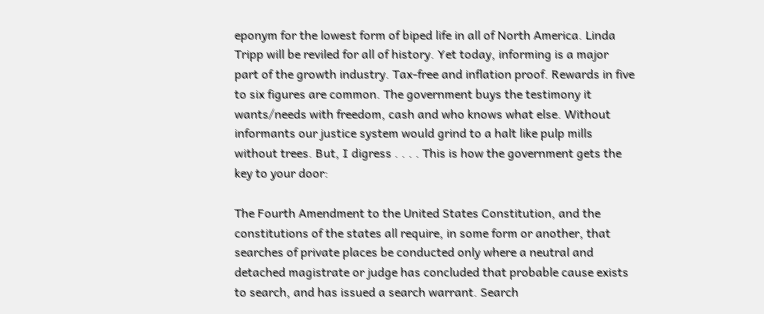eponym for the lowest form of biped life in all of North America. Linda Tripp will be reviled for all of history. Yet today, informing is a major part of the growth industry. Tax-free and inflation proof. Rewards in five to six figures are common. The government buys the testimony it wants/needs with freedom, cash and who knows what else. Without informants our justice system would grind to a halt like pulp mills without trees. But, I digress . . . . This is how the government gets the key to your door:

The Fourth Amendment to the United States Constitution, and the constitutions of the states all require, in some form or another, that searches of private places be conducted only where a neutral and detached magistrate or judge has concluded that probable cause exists to search, and has issued a search warrant. Search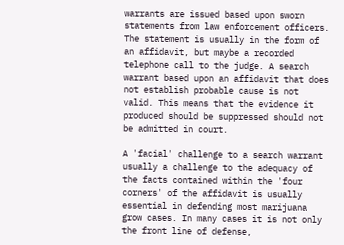warrants are issued based upon sworn statements from law enforcement officers. The statement is usually in the form of an affidavit, but maybe a recorded telephone call to the judge. A search warrant based upon an affidavit that does not establish probable cause is not valid. This means that the evidence it produced should be suppressed should not be admitted in court.

A 'facial' challenge to a search warrant usually a challenge to the adequacy of the facts contained within the 'four corners' of the affidavit is usually essential in defending most marijuana grow cases. In many cases it is not only the front line of defense,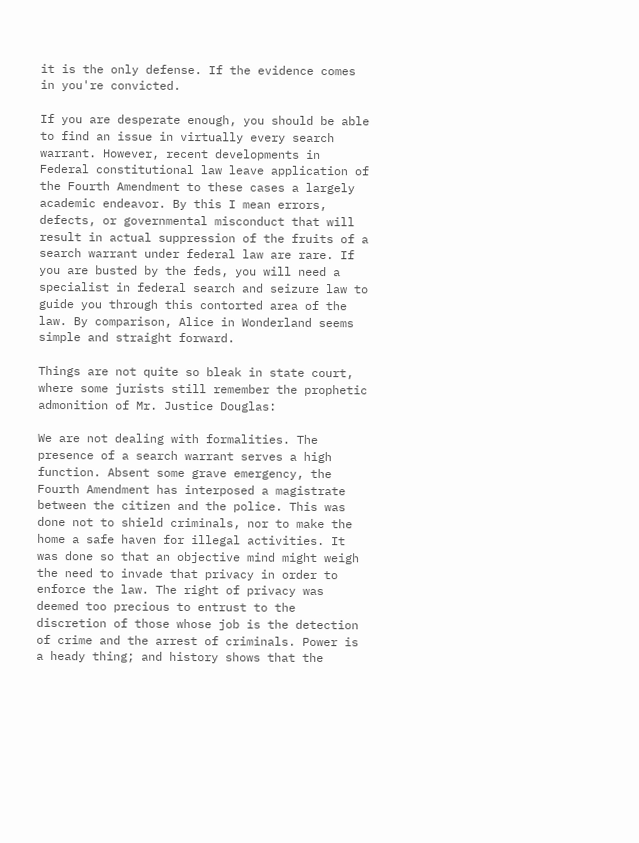it is the only defense. If the evidence comes in you're convicted.

If you are desperate enough, you should be able to find an issue in virtually every search warrant. However, recent developments in Federal constitutional law leave application of the Fourth Amendment to these cases a largely academic endeavor. By this I mean errors, defects, or governmental misconduct that will result in actual suppression of the fruits of a search warrant under federal law are rare. If you are busted by the feds, you will need a specialist in federal search and seizure law to guide you through this contorted area of the law. By comparison, Alice in Wonderland seems simple and straight forward.

Things are not quite so bleak in state court, where some jurists still remember the prophetic admonition of Mr. Justice Douglas:

We are not dealing with formalities. The presence of a search warrant serves a high function. Absent some grave emergency, the Fourth Amendment has interposed a magistrate between the citizen and the police. This was done not to shield criminals, nor to make the home a safe haven for illegal activities. It was done so that an objective mind might weigh the need to invade that privacy in order to enforce the law. The right of privacy was deemed too precious to entrust to the discretion of those whose job is the detection of crime and the arrest of criminals. Power is a heady thing; and history shows that the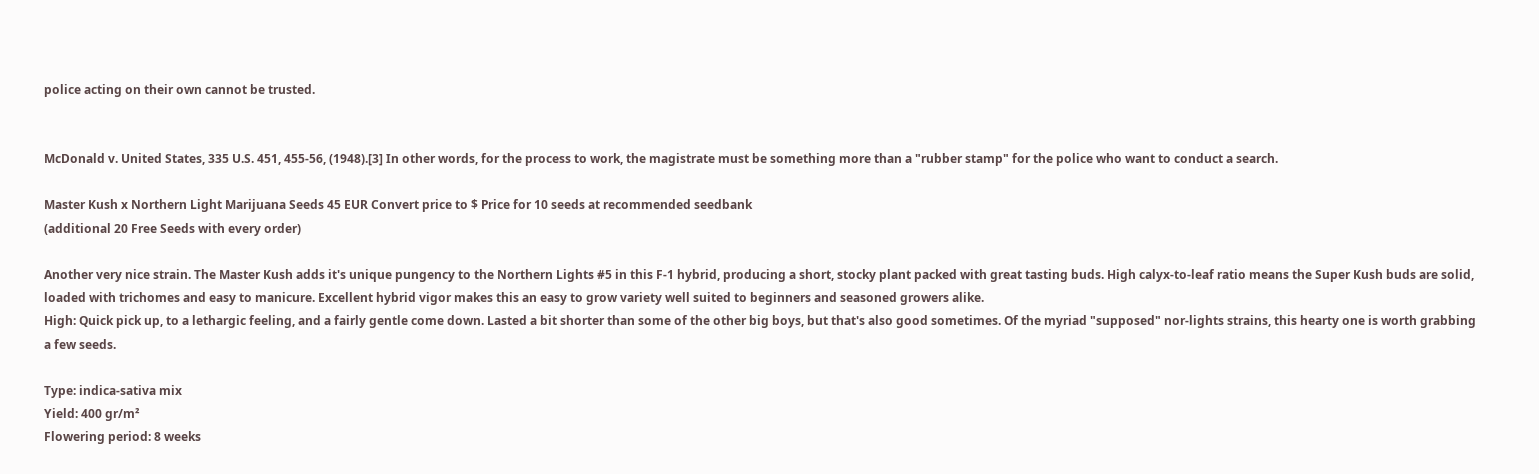police acting on their own cannot be trusted.


McDonald v. United States, 335 U.S. 451, 455-56, (1948).[3] In other words, for the process to work, the magistrate must be something more than a "rubber stamp" for the police who want to conduct a search.

Master Kush x Northern Light Marijuana Seeds 45 EUR Convert price to $ Price for 10 seeds at recommended seedbank
(additional 20 Free Seeds with every order)

Another very nice strain. The Master Kush adds it's unique pungency to the Northern Lights #5 in this F-1 hybrid, producing a short, stocky plant packed with great tasting buds. High calyx-to-leaf ratio means the Super Kush buds are solid, loaded with trichomes and easy to manicure. Excellent hybrid vigor makes this an easy to grow variety well suited to beginners and seasoned growers alike.
High: Quick pick up, to a lethargic feeling, and a fairly gentle come down. Lasted a bit shorter than some of the other big boys, but that's also good sometimes. Of the myriad "supposed" nor-lights strains, this hearty one is worth grabbing a few seeds.

Type: indica-sativa mix
Yield: 400 gr/m²
Flowering period: 8 weeks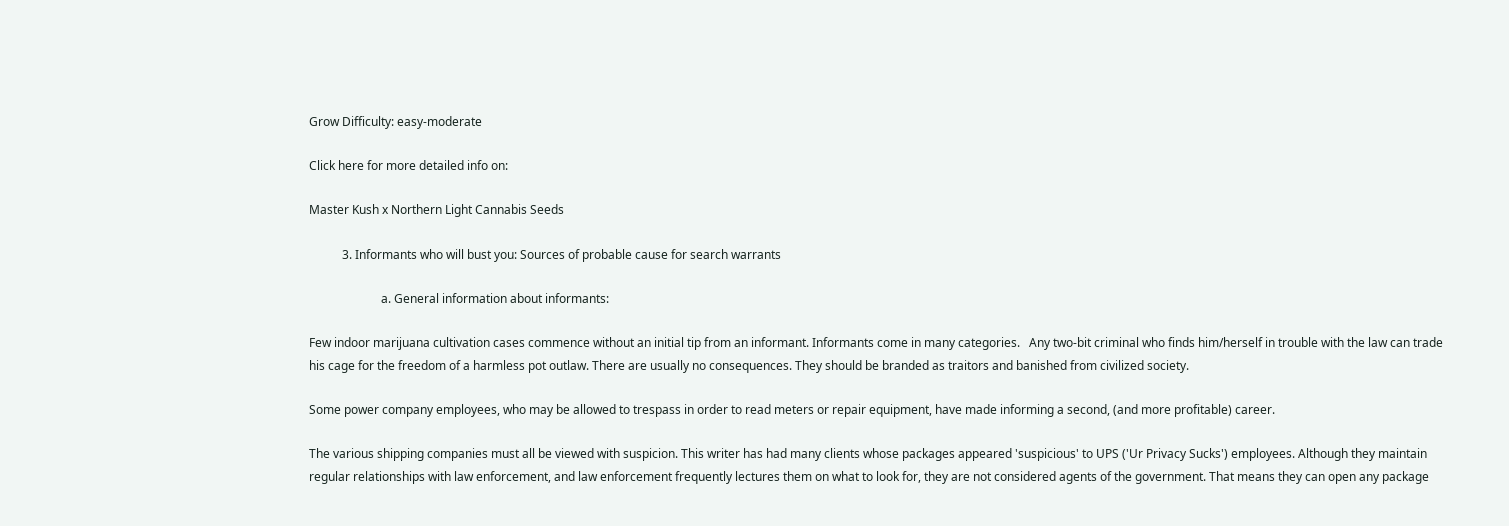Grow Difficulty: easy-moderate

Click here for more detailed info on:

Master Kush x Northern Light Cannabis Seeds

           3. Informants who will bust you: Sources of probable cause for search warrants

                        a. General information about informants:

Few indoor marijuana cultivation cases commence without an initial tip from an informant. Informants come in many categories.   Any two-bit criminal who finds him/herself in trouble with the law can trade his cage for the freedom of a harmless pot outlaw. There are usually no consequences. They should be branded as traitors and banished from civilized society.

Some power company employees, who may be allowed to trespass in order to read meters or repair equipment, have made informing a second, (and more profitable) career.

The various shipping companies must all be viewed with suspicion. This writer has had many clients whose packages appeared 'suspicious' to UPS ('Ur Privacy Sucks') employees. Although they maintain regular relationships with law enforcement, and law enforcement frequently lectures them on what to look for, they are not considered agents of the government. That means they can open any package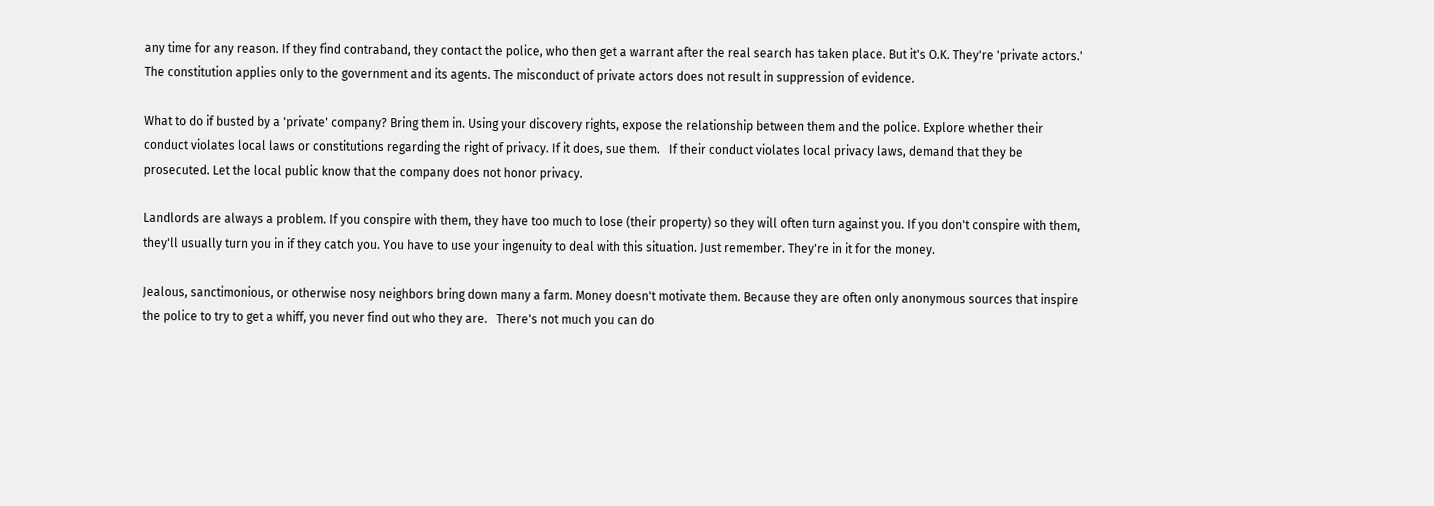any time for any reason. If they find contraband, they contact the police, who then get a warrant after the real search has taken place. But it's O.K. They're 'private actors.' The constitution applies only to the government and its agents. The misconduct of private actors does not result in suppression of evidence.

What to do if busted by a 'private' company? Bring them in. Using your discovery rights, expose the relationship between them and the police. Explore whether their conduct violates local laws or constitutions regarding the right of privacy. If it does, sue them.   If their conduct violates local privacy laws, demand that they be prosecuted. Let the local public know that the company does not honor privacy.

Landlords are always a problem. If you conspire with them, they have too much to lose (their property) so they will often turn against you. If you don't conspire with them, they'll usually turn you in if they catch you. You have to use your ingenuity to deal with this situation. Just remember. They're in it for the money.

Jealous, sanctimonious, or otherwise nosy neighbors bring down many a farm. Money doesn't motivate them. Because they are often only anonymous sources that inspire the police to try to get a whiff, you never find out who they are.   There's not much you can do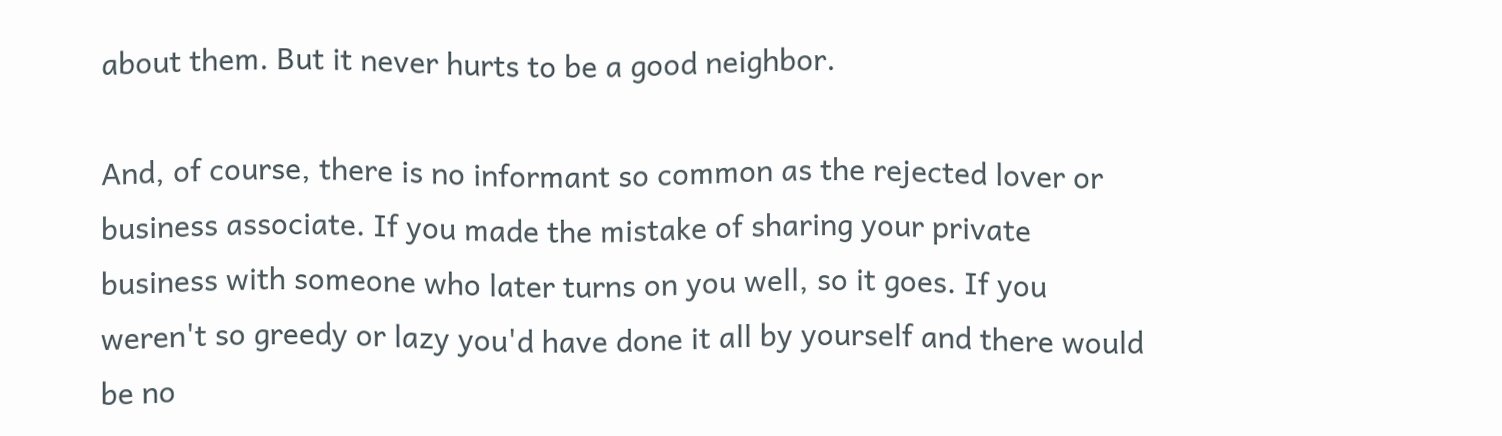about them. But it never hurts to be a good neighbor.

And, of course, there is no informant so common as the rejected lover or business associate. If you made the mistake of sharing your private business with someone who later turns on you well, so it goes. If you weren't so greedy or lazy you'd have done it all by yourself and there would be no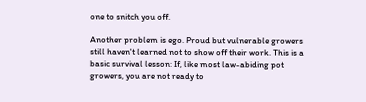one to snitch you off.

Another problem is ego. Proud but vulnerable growers still haven't learned not to show off their work. This is a basic survival lesson: If, like most law-abiding pot growers, you are not ready to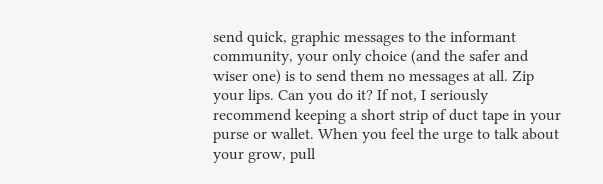send quick, graphic messages to the informant community, your only choice (and the safer and wiser one) is to send them no messages at all. Zip your lips. Can you do it? If not, I seriously recommend keeping a short strip of duct tape in your purse or wallet. When you feel the urge to talk about your grow, pull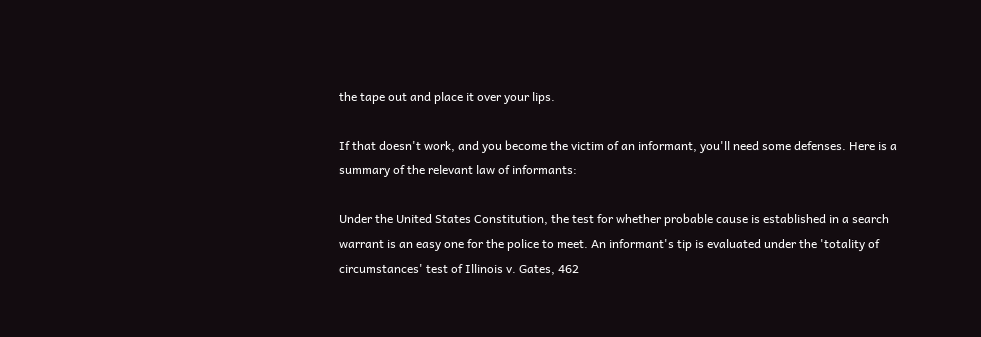the tape out and place it over your lips.

If that doesn't work, and you become the victim of an informant, you'll need some defenses. Here is a summary of the relevant law of informants:

Under the United States Constitution, the test for whether probable cause is established in a search warrant is an easy one for the police to meet. An informant's tip is evaluated under the 'totality of circumstances' test of Illinois v. Gates, 462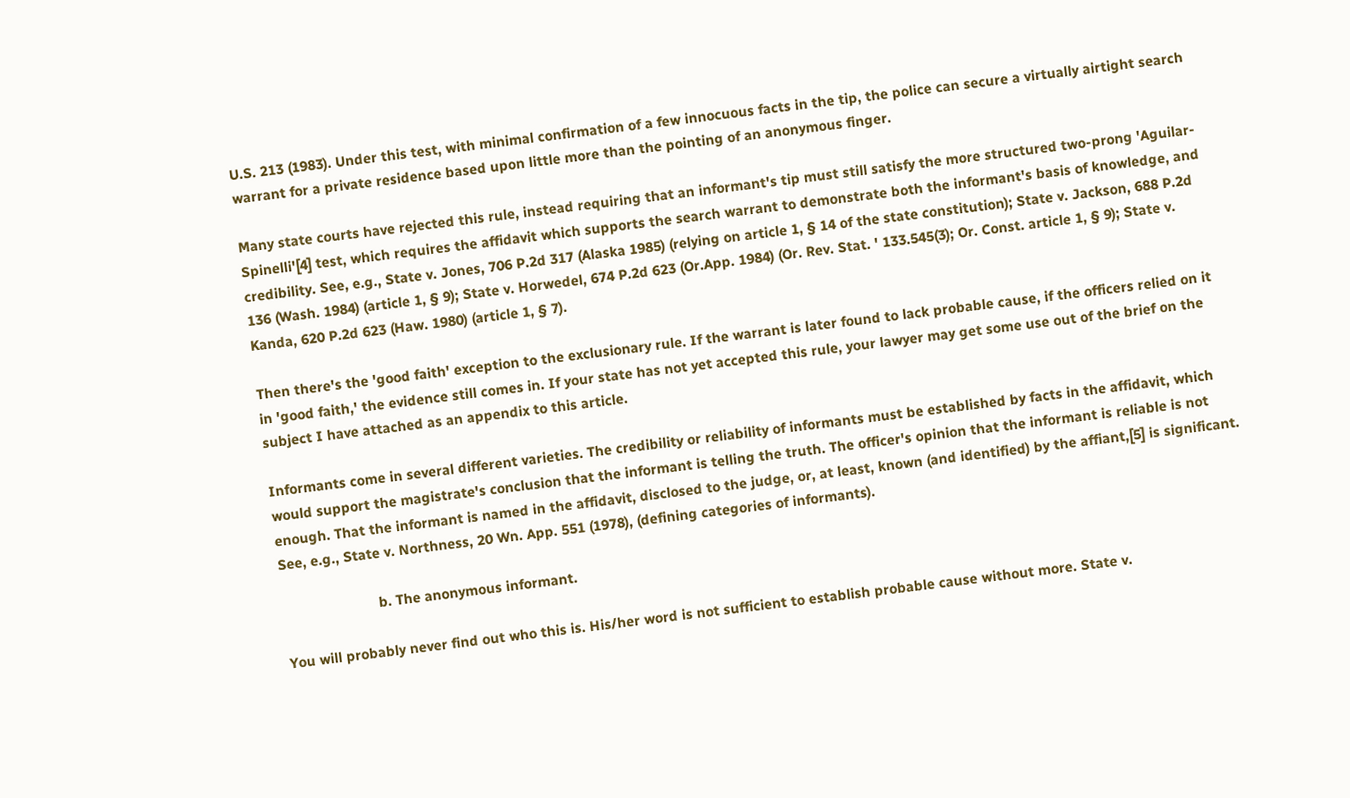U.S. 213 (1983). Under this test, with minimal confirmation of a few innocuous facts in the tip, the police can secure a virtually airtight search warrant for a private residence based upon little more than the pointing of an anonymous finger.

Many state courts have rejected this rule, instead requiring that an informant's tip must still satisfy the more structured two-prong 'Aguilar-Spinelli'[4] test, which requires the affidavit which supports the search warrant to demonstrate both the informant's basis of knowledge, and credibility. See, e.g., State v. Jones, 706 P.2d 317 (Alaska 1985) (relying on article 1, § 14 of the state constitution); State v. Jackson, 688 P.2d 136 (Wash. 1984) (article 1, § 9); State v. Horwedel, 674 P.2d 623 (Or.App. 1984) (Or. Rev. Stat. ' 133.545(3); Or. Const. article 1, § 9); State v. Kanda, 620 P.2d 623 (Haw. 1980) (article 1, § 7).

Then there's the 'good faith' exception to the exclusionary rule. If the warrant is later found to lack probable cause, if the officers relied on it in 'good faith,' the evidence still comes in. If your state has not yet accepted this rule, your lawyer may get some use out of the brief on the subject I have attached as an appendix to this article.

Informants come in several different varieties. The credibility or reliability of informants must be established by facts in the affidavit, which would support the magistrate's conclusion that the informant is telling the truth. The officer's opinion that the informant is reliable is not enough. That the informant is named in the affidavit, disclosed to the judge, or, at least, known (and identified) by the affiant,[5] is significant. See, e.g., State v. Northness, 20 Wn. App. 551 (1978), (defining categories of informants).

                        b. The anonymous informant.

You will probably never find out who this is. His/her word is not sufficient to establish probable cause without more. State v.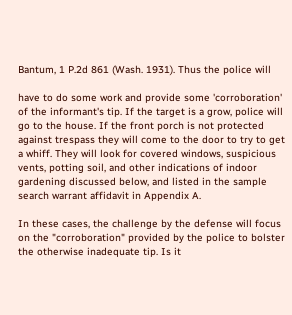Bantum, 1 P.2d 861 (Wash. 1931). Thus the police will

have to do some work and provide some 'corroboration' of the informant's tip. If the target is a grow, police will go to the house. If the front porch is not protected against trespass they will come to the door to try to get a whiff. They will look for covered windows, suspicious vents, potting soil, and other indications of indoor gardening discussed below, and listed in the sample search warrant affidavit in Appendix A.

In these cases, the challenge by the defense will focus on the "corroboration" provided by the police to bolster the otherwise inadequate tip. Is it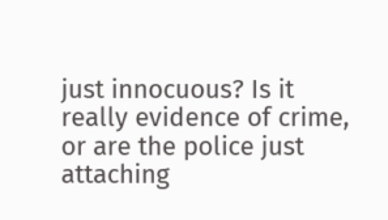just innocuous? Is it really evidence of crime, or are the police just attaching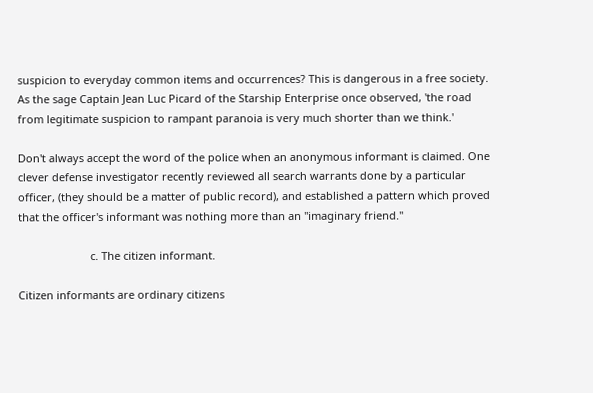suspicion to everyday common items and occurrences? This is dangerous in a free society. As the sage Captain Jean Luc Picard of the Starship Enterprise once observed, 'the road from legitimate suspicion to rampant paranoia is very much shorter than we think.'

Don't always accept the word of the police when an anonymous informant is claimed. One clever defense investigator recently reviewed all search warrants done by a particular officer, (they should be a matter of public record), and established a pattern which proved that the officer's informant was nothing more than an "imaginary friend."

                        c. The citizen informant.

Citizen informants are ordinary citizens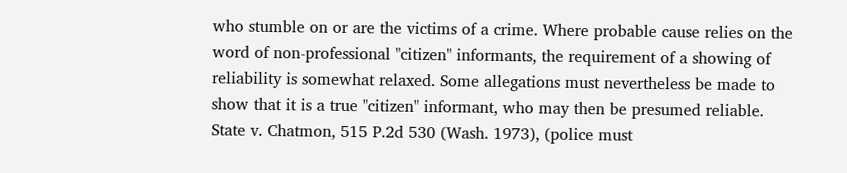who stumble on or are the victims of a crime. Where probable cause relies on the word of non-professional "citizen" informants, the requirement of a showing of reliability is somewhat relaxed. Some allegations must nevertheless be made to show that it is a true "citizen" informant, who may then be presumed reliable. State v. Chatmon, 515 P.2d 530 (Wash. 1973), (police must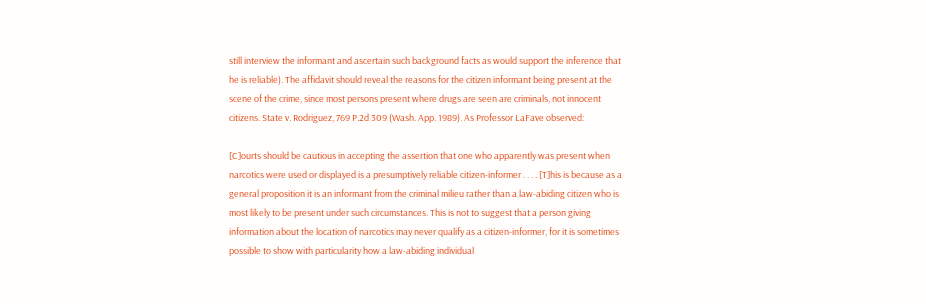still interview the informant and ascertain such background facts as would support the inference that he is reliable). The affidavit should reveal the reasons for the citizen informant being present at the scene of the crime, since most persons present where drugs are seen are criminals, not innocent citizens. State v. Rodriguez, 769 P.2d 309 (Wash. App. 1989). As Professor LaFave observed:

[C]ourts should be cautious in accepting the assertion that one who apparently was present when narcotics were used or displayed is a presumptively reliable citizen-informer . . . . [T]his is because as a general proposition it is an informant from the criminal milieu rather than a law-abiding citizen who is most likely to be present under such circumstances. This is not to suggest that a person giving information about the location of narcotics may never qualify as a citizen-informer, for it is sometimes possible to show with particularity how a law-abiding individual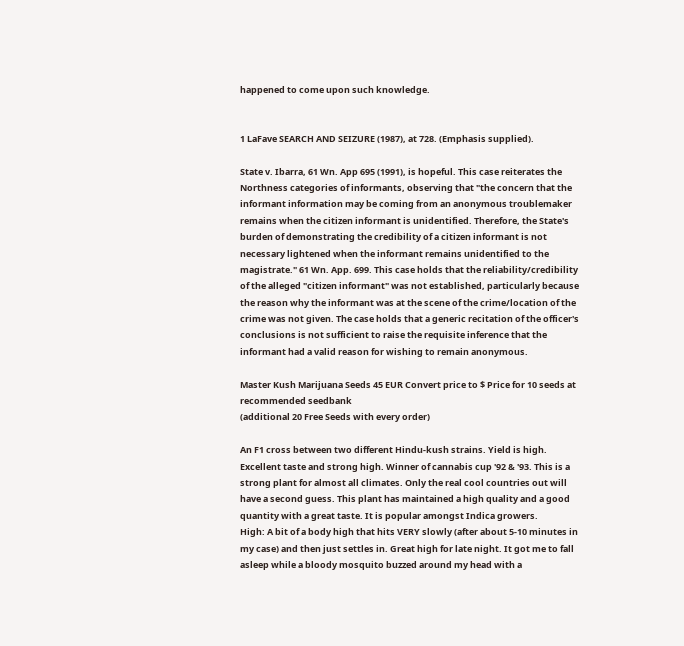happened to come upon such knowledge.


1 LaFave SEARCH AND SEIZURE (1987), at 728. (Emphasis supplied).

State v. Ibarra, 61 Wn. App 695 (1991), is hopeful. This case reiterates the Northness categories of informants, observing that "the concern that the informant information may be coming from an anonymous troublemaker remains when the citizen informant is unidentified. Therefore, the State's burden of demonstrating the credibility of a citizen informant is not necessary lightened when the informant remains unidentified to the magistrate." 61 Wn. App. 699. This case holds that the reliability/credibility of the alleged "citizen informant" was not established, particularly because the reason why the informant was at the scene of the crime/location of the crime was not given. The case holds that a generic recitation of the officer's conclusions is not sufficient to raise the requisite inference that the informant had a valid reason for wishing to remain anonymous.

Master Kush Marijuana Seeds 45 EUR Convert price to $ Price for 10 seeds at recommended seedbank
(additional 20 Free Seeds with every order)

An F1 cross between two different Hindu-kush strains. Yield is high. Excellent taste and strong high. Winner of cannabis cup '92 & '93. This is a strong plant for almost all climates. Only the real cool countries out will have a second guess. This plant has maintained a high quality and a good quantity with a great taste. It is popular amongst Indica growers.
High: A bit of a body high that hits VERY slowly (after about 5-10 minutes in my case) and then just settles in. Great high for late night. It got me to fall asleep while a bloody mosquito buzzed around my head with a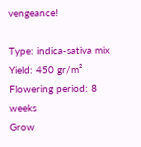vengeance!

Type: indica-sativa mix
Yield: 450 gr/m²
Flowering period: 8 weeks
Grow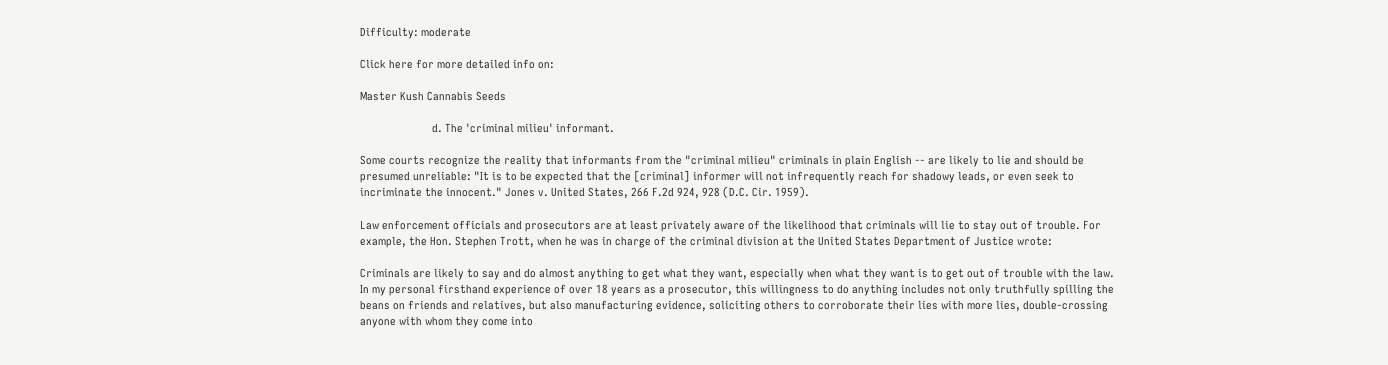Difficulty: moderate

Click here for more detailed info on:

Master Kush Cannabis Seeds

                        d. The 'criminal milieu' informant.

Some courts recognize the reality that informants from the "criminal milieu" criminals in plain English -- are likely to lie and should be presumed unreliable: "It is to be expected that the [criminal] informer will not infrequently reach for shadowy leads, or even seek to incriminate the innocent." Jones v. United States, 266 F.2d 924, 928 (D.C. Cir. 1959).

Law enforcement officials and prosecutors are at least privately aware of the likelihood that criminals will lie to stay out of trouble. For example, the Hon. Stephen Trott, when he was in charge of the criminal division at the United States Department of Justice wrote:

Criminals are likely to say and do almost anything to get what they want, especially when what they want is to get out of trouble with the law. In my personal firsthand experience of over 18 years as a prosecutor, this willingness to do anything includes not only truthfully spilling the beans on friends and relatives, but also manufacturing evidence, soliciting others to corroborate their lies with more lies, double-crossing anyone with whom they come into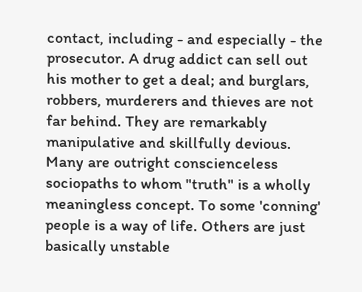contact, including - and especially - the prosecutor. A drug addict can sell out his mother to get a deal; and burglars, robbers, murderers and thieves are not far behind. They are remarkably manipulative and skillfully devious. Many are outright conscienceless sociopaths to whom "truth" is a wholly meaningless concept. To some 'conning' people is a way of life. Others are just basically unstable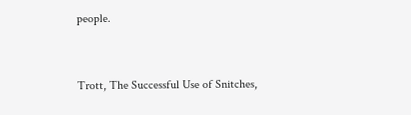people.


Trott, The Successful Use of Snitches,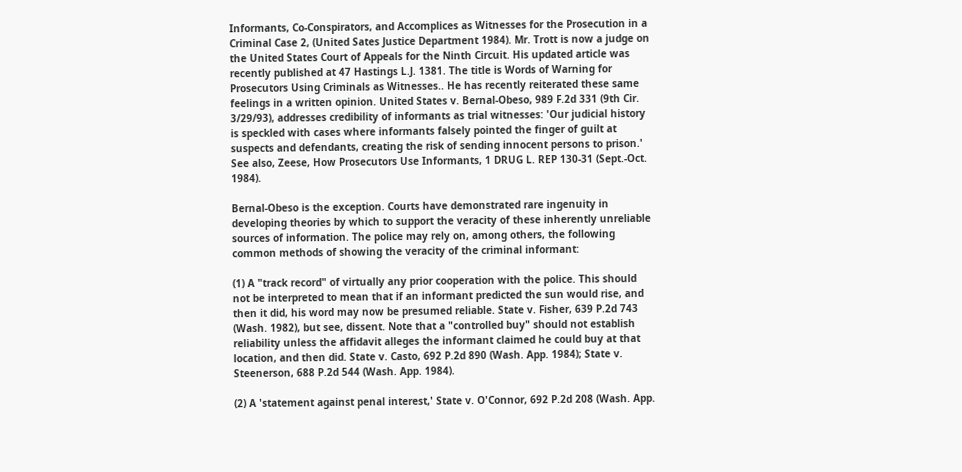Informants, Co-Conspirators, and Accomplices as Witnesses for the Prosecution in a Criminal Case 2, (United Sates Justice Department 1984). Mr. Trott is now a judge on the United States Court of Appeals for the Ninth Circuit. His updated article was recently published at 47 Hastings L.J. 1381. The title is Words of Warning for Prosecutors Using Criminals as Witnesses.. He has recently reiterated these same feelings in a written opinion. United States v. Bernal-Obeso, 989 F.2d 331 (9th Cir. 3/29/93), addresses credibility of informants as trial witnesses: 'Our judicial history is speckled with cases where informants falsely pointed the finger of guilt at suspects and defendants, creating the risk of sending innocent persons to prison.' See also, Zeese, How Prosecutors Use Informants, 1 DRUG L. REP 130-31 (Sept.-Oct. 1984).

Bernal-Obeso is the exception. Courts have demonstrated rare ingenuity in developing theories by which to support the veracity of these inherently unreliable sources of information. The police may rely on, among others, the following common methods of showing the veracity of the criminal informant:

(1) A "track record" of virtually any prior cooperation with the police. This should not be interpreted to mean that if an informant predicted the sun would rise, and then it did, his word may now be presumed reliable. State v. Fisher, 639 P.2d 743 (Wash. 1982), but see, dissent. Note that a "controlled buy" should not establish reliability unless the affidavit alleges the informant claimed he could buy at that location, and then did. State v. Casto, 692 P.2d 890 (Wash. App. 1984); State v. Steenerson, 688 P.2d 544 (Wash. App. 1984).

(2) A 'statement against penal interest,' State v. O'Connor, 692 P.2d 208 (Wash. App.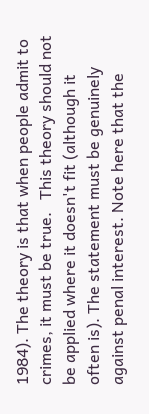1984). The theory is that when people admit to crimes, it must be true.   This theory should not be applied where it doesn't fit (although it often is). The statement must be genuinely against penal interest. Note here that the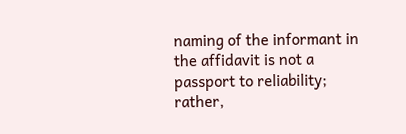naming of the informant in the affidavit is not a passport to reliability; rather,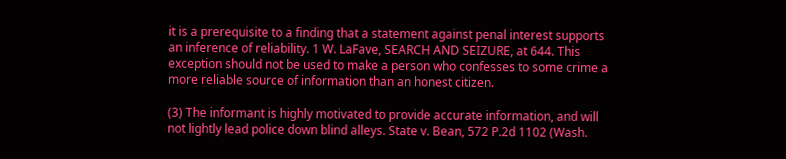it is a prerequisite to a finding that a statement against penal interest supports an inference of reliability. 1 W. LaFave, SEARCH AND SEIZURE, at 644. This exception should not be used to make a person who confesses to some crime a more reliable source of information than an honest citizen.

(3) The informant is highly motivated to provide accurate information, and will not lightly lead police down blind alleys. State v. Bean, 572 P.2d 1102 (Wash.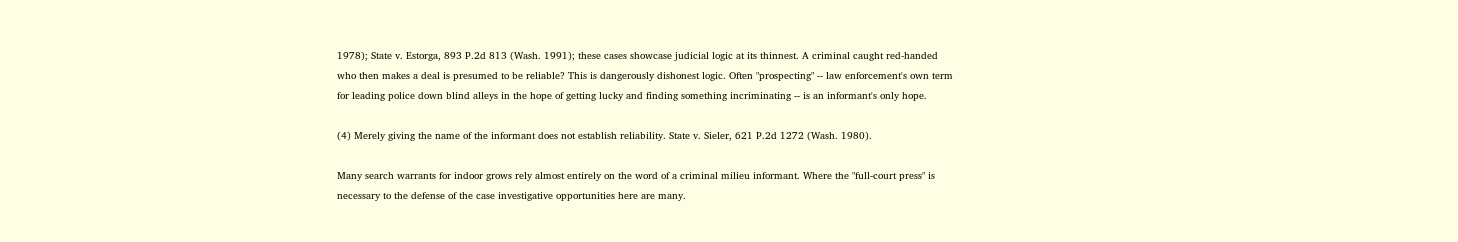1978); State v. Estorga, 893 P.2d 813 (Wash. 1991); these cases showcase judicial logic at its thinnest. A criminal caught red-handed who then makes a deal is presumed to be reliable? This is dangerously dishonest logic. Often "prospecting" -- law enforcement's own term for leading police down blind alleys in the hope of getting lucky and finding something incriminating -- is an informant's only hope.

(4) Merely giving the name of the informant does not establish reliability. State v. Sieler, 621 P.2d 1272 (Wash. 1980).

Many search warrants for indoor grows rely almost entirely on the word of a criminal milieu informant. Where the "full-court press" is necessary to the defense of the case investigative opportunities here are many.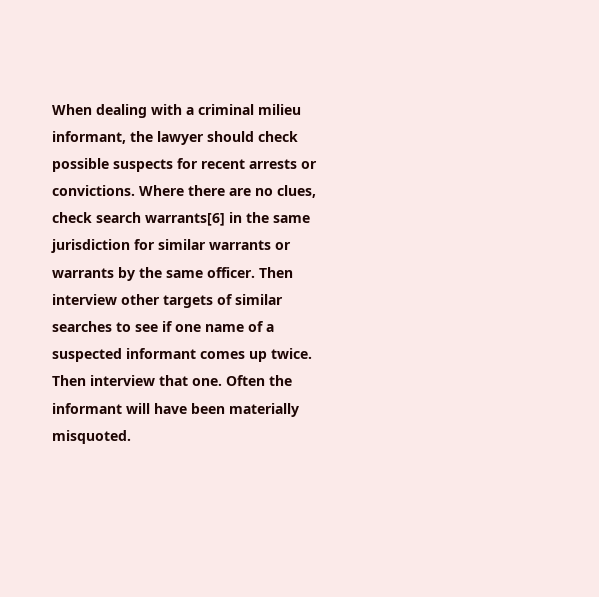When dealing with a criminal milieu informant, the lawyer should check possible suspects for recent arrests or convictions. Where there are no clues, check search warrants[6] in the same jurisdiction for similar warrants or warrants by the same officer. Then interview other targets of similar searches to see if one name of a suspected informant comes up twice. Then interview that one. Often the informant will have been materially misquoted.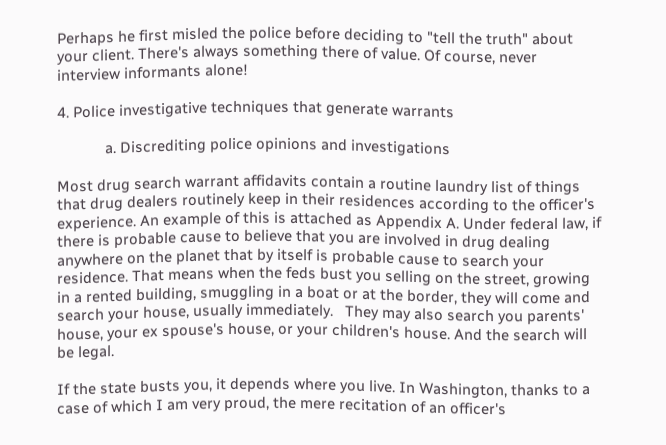Perhaps he first misled the police before deciding to "tell the truth" about your client. There's always something there of value. Of course, never interview informants alone!

4. Police investigative techniques that generate warrants

            a. Discrediting police opinions and investigations

Most drug search warrant affidavits contain a routine laundry list of things that drug dealers routinely keep in their residences according to the officer's experience. An example of this is attached as Appendix A. Under federal law, if there is probable cause to believe that you are involved in drug dealing anywhere on the planet that by itself is probable cause to search your residence. That means when the feds bust you selling on the street, growing in a rented building, smuggling in a boat or at the border, they will come and search your house, usually immediately.   They may also search you parents' house, your ex spouse's house, or your children's house. And the search will be legal.

If the state busts you, it depends where you live. In Washington, thanks to a case of which I am very proud, the mere recitation of an officer's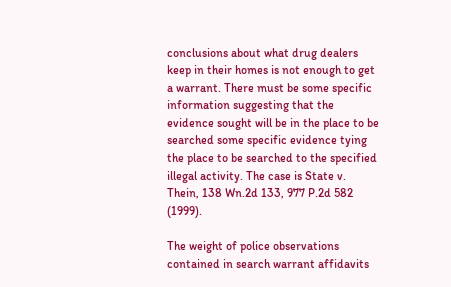conclusions about what drug dealers keep in their homes is not enough to get a warrant. There must be some specific information suggesting that the evidence sought will be in the place to be searched some specific evidence tying the place to be searched to the specified illegal activity. The case is State v. Thein, 138 Wn.2d 133, 977 P.2d 582 (1999).

The weight of police observations contained in search warrant affidavits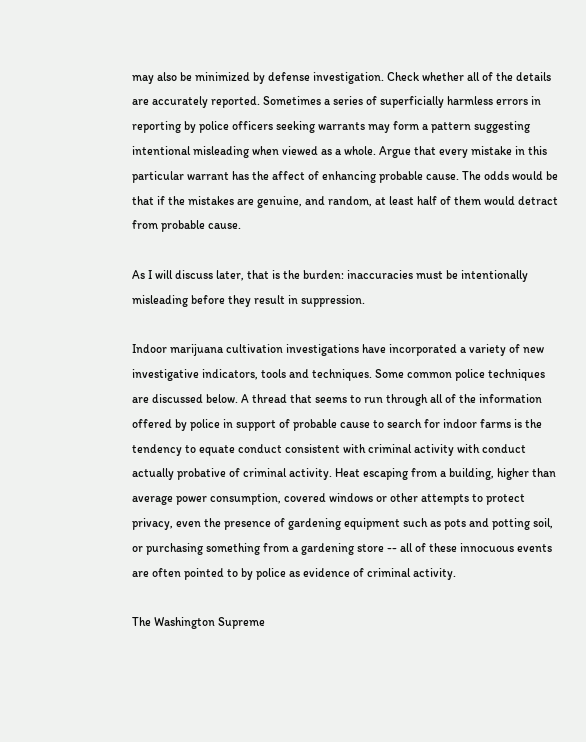may also be minimized by defense investigation. Check whether all of the details are accurately reported. Sometimes a series of superficially harmless errors in reporting by police officers seeking warrants may form a pattern suggesting intentional misleading when viewed as a whole. Argue that every mistake in this particular warrant has the affect of enhancing probable cause. The odds would be that if the mistakes are genuine, and random, at least half of them would detract from probable cause.

As I will discuss later, that is the burden: inaccuracies must be intentionally misleading before they result in suppression.

Indoor marijuana cultivation investigations have incorporated a variety of new investigative indicators, tools and techniques. Some common police techniques are discussed below. A thread that seems to run through all of the information offered by police in support of probable cause to search for indoor farms is the tendency to equate conduct consistent with criminal activity with conduct actually probative of criminal activity. Heat escaping from a building, higher than average power consumption, covered windows or other attempts to protect privacy, even the presence of gardening equipment such as pots and potting soil, or purchasing something from a gardening store -- all of these innocuous events are often pointed to by police as evidence of criminal activity.

The Washington Supreme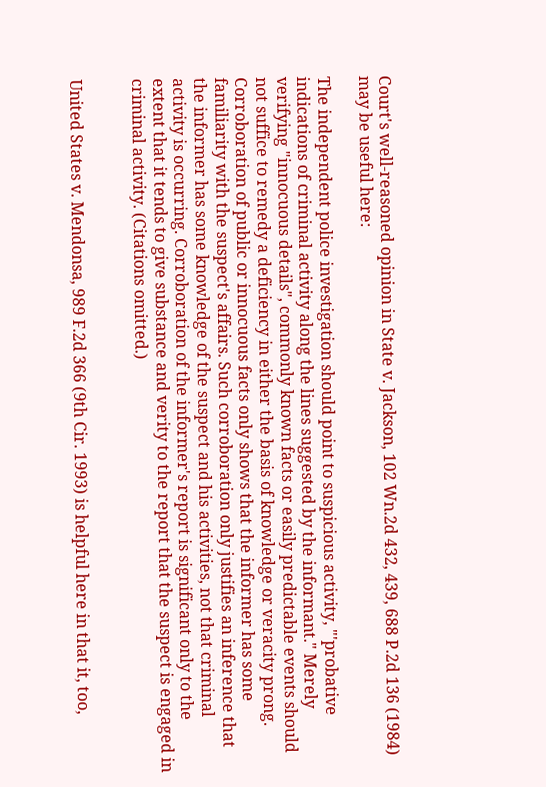Court's well-reasoned opinion in State v. Jackson, 102 Wn.2d 432, 439, 688 P.2d 136 (1984) may be useful here:

The independent police investigation should point to suspicious activity, "'probative indications of criminal activity along the lines suggested by the informant." Merely verifying "innocuous details", commonly known facts or easily predictable events should not suffice to remedy a deficiency in either the basis of knowledge or veracity prong. Corroboration of public or innocuous facts only shows that the informer has some familiarity with the suspect's affairs. Such corroboration only justifies an inference that the informer has some knowledge of the suspect and his activities, not that criminal activity is occurring. Corroboration of the informer's report is significant only to the extent that it tends to give substance and verity to the report that the suspect is engaged in criminal activity. (Citations omitted.)


United States v. Mendonsa, 989 F.2d 366 (9th Cir. 1993) is helpful here in that it, too,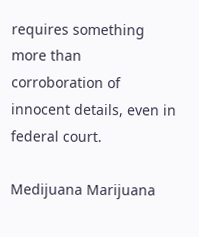requires something more than corroboration of innocent details, even in federal court.

Medijuana Marijuana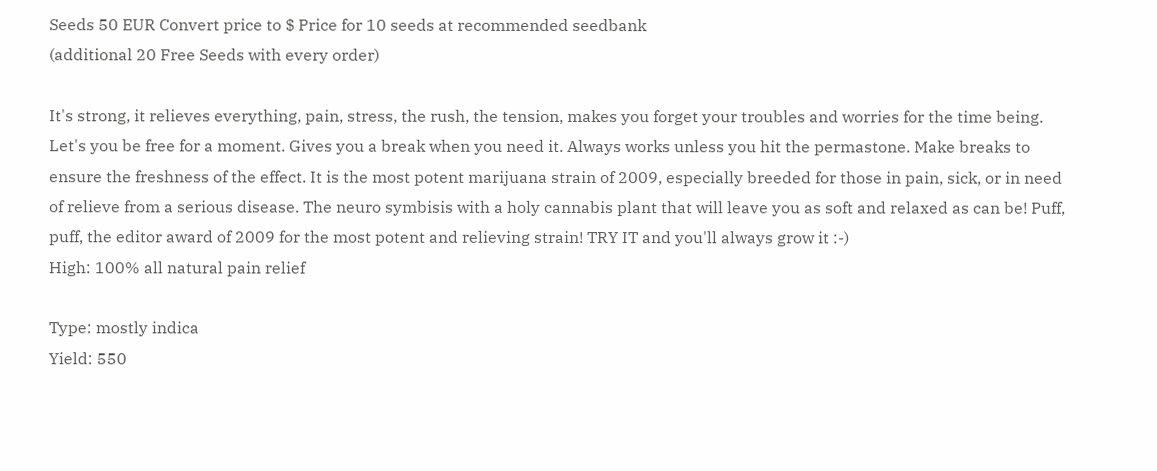Seeds 50 EUR Convert price to $ Price for 10 seeds at recommended seedbank
(additional 20 Free Seeds with every order)

It's strong, it relieves everything, pain, stress, the rush, the tension, makes you forget your troubles and worries for the time being. Let's you be free for a moment. Gives you a break when you need it. Always works unless you hit the permastone. Make breaks to ensure the freshness of the effect. It is the most potent marijuana strain of 2009, especially breeded for those in pain, sick, or in need of relieve from a serious disease. The neuro symbisis with a holy cannabis plant that will leave you as soft and relaxed as can be! Puff, puff, the editor award of 2009 for the most potent and relieving strain! TRY IT and you'll always grow it :-)
High: 100% all natural pain relief

Type: mostly indica
Yield: 550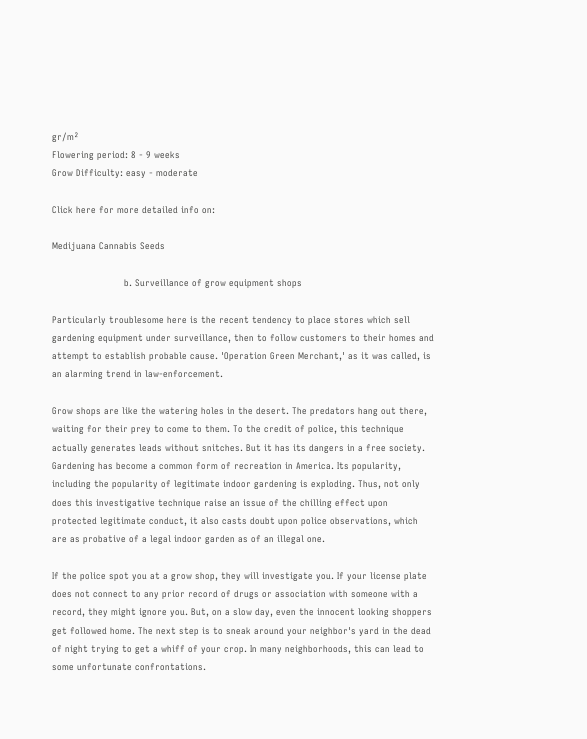gr/m²
Flowering period: 8 - 9 weeks
Grow Difficulty: easy - moderate

Click here for more detailed info on:

Medijuana Cannabis Seeds

                        b. Surveillance of grow equipment shops

Particularly troublesome here is the recent tendency to place stores which sell gardening equipment under surveillance, then to follow customers to their homes and attempt to establish probable cause. 'Operation Green Merchant,' as it was called, is an alarming trend in law-enforcement.

Grow shops are like the watering holes in the desert. The predators hang out there, waiting for their prey to come to them. To the credit of police, this technique actually generates leads without snitches. But it has its dangers in a free society. Gardening has become a common form of recreation in America. Its popularity, including the popularity of legitimate indoor gardening is exploding. Thus, not only does this investigative technique raise an issue of the chilling effect upon protected legitimate conduct, it also casts doubt upon police observations, which are as probative of a legal indoor garden as of an illegal one.

If the police spot you at a grow shop, they will investigate you. If your license plate does not connect to any prior record of drugs or association with someone with a record, they might ignore you. But, on a slow day, even the innocent looking shoppers get followed home. The next step is to sneak around your neighbor's yard in the dead of night trying to get a whiff of your crop. In many neighborhoods, this can lead to some unfortunate confrontations.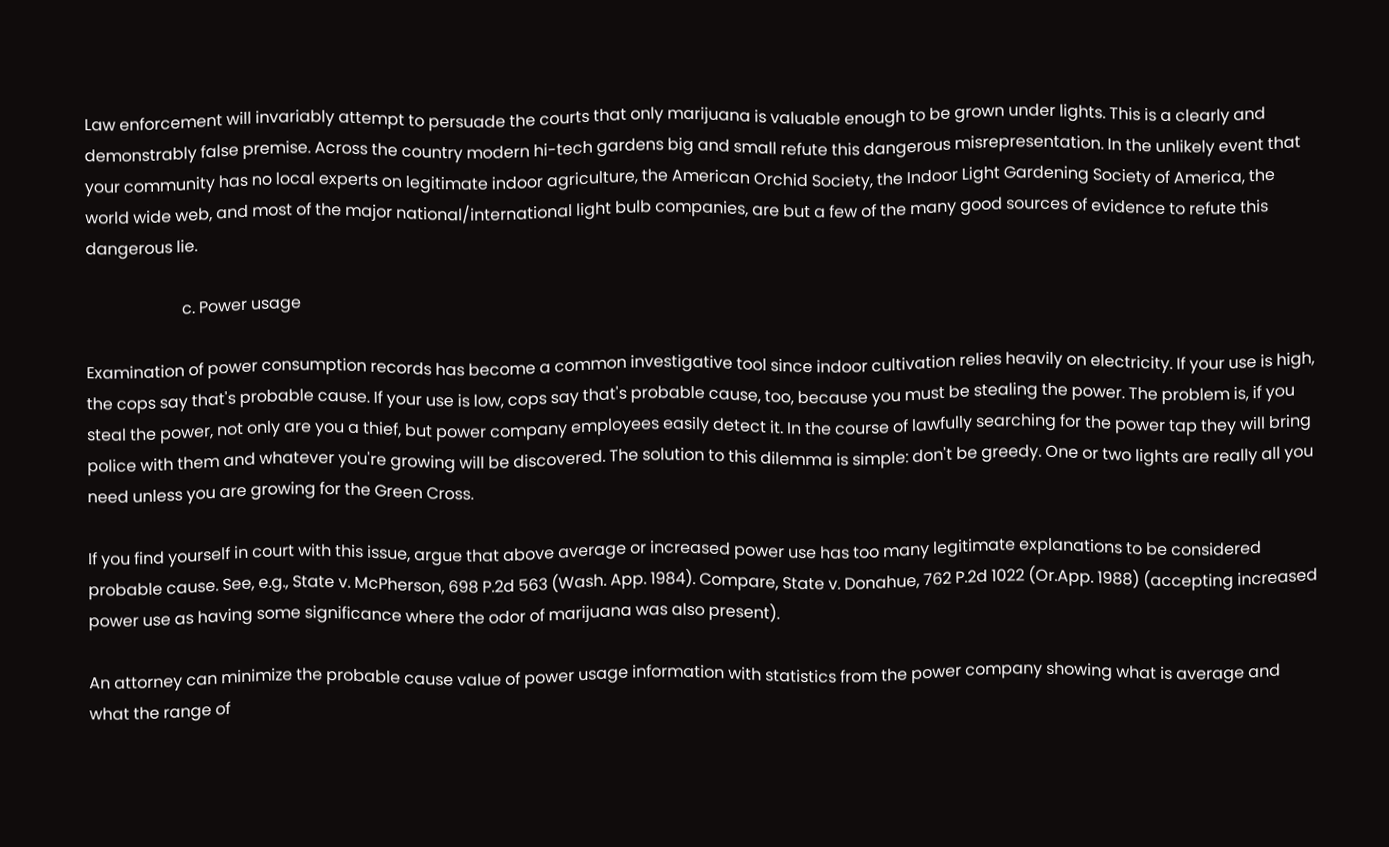Law enforcement will invariably attempt to persuade the courts that only marijuana is valuable enough to be grown under lights. This is a clearly and demonstrably false premise. Across the country modern hi-tech gardens big and small refute this dangerous misrepresentation. In the unlikely event that your community has no local experts on legitimate indoor agriculture, the American Orchid Society, the Indoor Light Gardening Society of America, the world wide web, and most of the major national/international light bulb companies, are but a few of the many good sources of evidence to refute this dangerous lie.

                        c. Power usage

Examination of power consumption records has become a common investigative tool since indoor cultivation relies heavily on electricity. If your use is high, the cops say that's probable cause. If your use is low, cops say that's probable cause, too, because you must be stealing the power. The problem is, if you steal the power, not only are you a thief, but power company employees easily detect it. In the course of lawfully searching for the power tap they will bring police with them and whatever you're growing will be discovered. The solution to this dilemma is simple: don't be greedy. One or two lights are really all you need unless you are growing for the Green Cross.

If you find yourself in court with this issue, argue that above average or increased power use has too many legitimate explanations to be considered probable cause. See, e.g., State v. McPherson, 698 P.2d 563 (Wash. App. 1984). Compare, State v. Donahue, 762 P.2d 1022 (Or.App. 1988) (accepting increased power use as having some significance where the odor of marijuana was also present).

An attorney can minimize the probable cause value of power usage information with statistics from the power company showing what is average and what the range of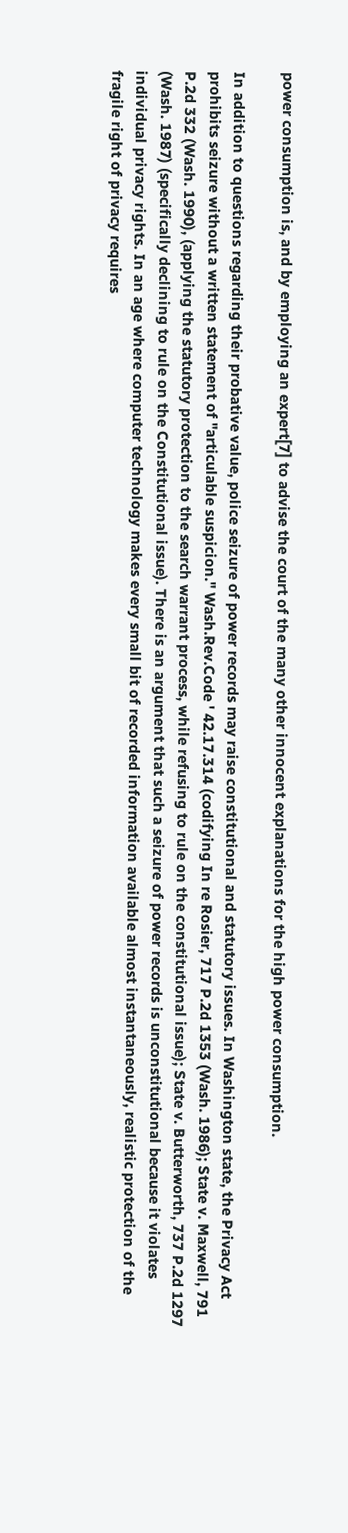power consumption is, and by employing an expert[7] to advise the court of the many other innocent explanations for the high power consumption.

In addition to questions regarding their probative value, police seizure of power records may raise constitutional and statutory issues. In Washington state, the Privacy Act prohibits seizure without a written statement of "articulable suspicion." Wash.Rev.Code ' 42.17.314 (codifying In re Rosier, 717 P.2d 1353 (Wash. 1986); State v. Maxwell, 791 P.2d 332 (Wash. 1990), (applying the statutory protection to the search warrant process, while refusing to rule on the constitutional issue); State v. Butterworth, 737 P.2d 1297 (Wash. 1987) (specifically declining to rule on the Constitutional issue). There is an argument that such a seizure of power records is unconstitutional because it violates individual privacy rights. In an age where computer technology makes every small bit of recorded information available almost instantaneously, realistic protection of the fragile right of privacy requires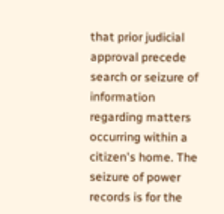that prior judicial approval precede search or seizure of information regarding matters occurring within a citizen's home. The seizure of power records is for the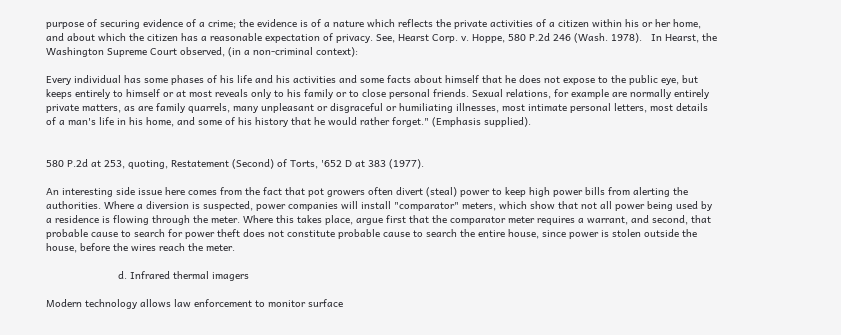purpose of securing evidence of a crime; the evidence is of a nature which reflects the private activities of a citizen within his or her home, and about which the citizen has a reasonable expectation of privacy. See, Hearst Corp. v. Hoppe, 580 P.2d 246 (Wash. 1978).   In Hearst, the Washington Supreme Court observed, (in a non-criminal context):

Every individual has some phases of his life and his activities and some facts about himself that he does not expose to the public eye, but keeps entirely to himself or at most reveals only to his family or to close personal friends. Sexual relations, for example are normally entirely private matters, as are family quarrels, many unpleasant or disgraceful or humiliating illnesses, most intimate personal letters, most details of a man's life in his home, and some of his history that he would rather forget." (Emphasis supplied).


580 P.2d at 253, quoting, Restatement (Second) of Torts, '652 D at 383 (1977).

An interesting side issue here comes from the fact that pot growers often divert (steal) power to keep high power bills from alerting the authorities. Where a diversion is suspected, power companies will install "comparator" meters, which show that not all power being used by a residence is flowing through the meter. Where this takes place, argue first that the comparator meter requires a warrant, and second, that probable cause to search for power theft does not constitute probable cause to search the entire house, since power is stolen outside the house, before the wires reach the meter.

                        d. Infrared thermal imagers

Modern technology allows law enforcement to monitor surface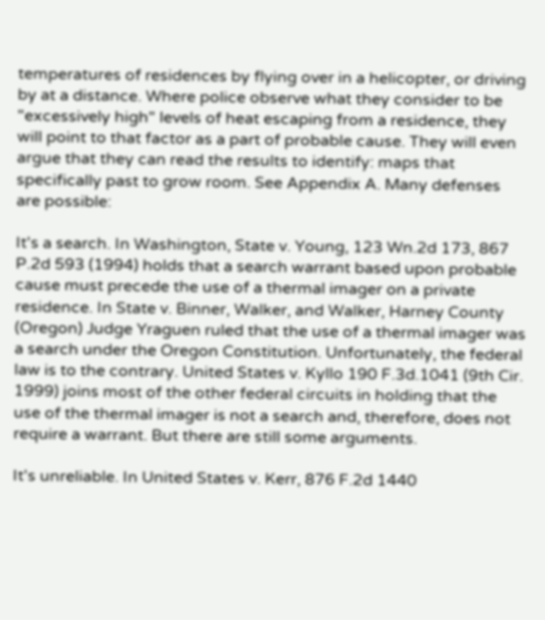temperatures of residences by flying over in a helicopter, or driving by at a distance. Where police observe what they consider to be "excessively high" levels of heat escaping from a residence, they will point to that factor as a part of probable cause. They will even argue that they can read the results to identify: maps that specifically past to grow room. See Appendix A. Many defenses are possible:

It's a search. In Washington, State v. Young, 123 Wn.2d 173, 867 P.2d 593 (1994) holds that a search warrant based upon probable cause must precede the use of a thermal imager on a private residence. In State v. Binner, Walker, and Walker, Harney County (Oregon) Judge Yraguen ruled that the use of a thermal imager was a search under the Oregon Constitution. Unfortunately, the federal law is to the contrary. United States v. Kyllo 190 F.3d.1041 (9th Cir. 1999) joins most of the other federal circuits in holding that the use of the thermal imager is not a search and, therefore, does not require a warrant. But there are still some arguments.

It's unreliable. In United States v. Kerr, 876 F.2d 1440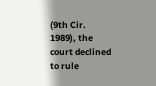(9th Cir. 1989), the court declined to rule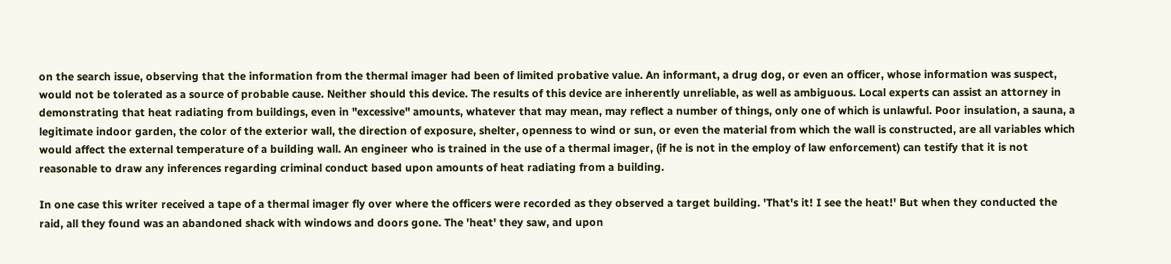on the search issue, observing that the information from the thermal imager had been of limited probative value. An informant, a drug dog, or even an officer, whose information was suspect, would not be tolerated as a source of probable cause. Neither should this device. The results of this device are inherently unreliable, as well as ambiguous. Local experts can assist an attorney in demonstrating that heat radiating from buildings, even in "excessive" amounts, whatever that may mean, may reflect a number of things, only one of which is unlawful. Poor insulation, a sauna, a legitimate indoor garden, the color of the exterior wall, the direction of exposure, shelter, openness to wind or sun, or even the material from which the wall is constructed, are all variables which would affect the external temperature of a building wall. An engineer who is trained in the use of a thermal imager, (if he is not in the employ of law enforcement) can testify that it is not reasonable to draw any inferences regarding criminal conduct based upon amounts of heat radiating from a building.

In one case this writer received a tape of a thermal imager fly over where the officers were recorded as they observed a target building. 'That's it! I see the heat!' But when they conducted the raid, all they found was an abandoned shack with windows and doors gone. The 'heat' they saw, and upon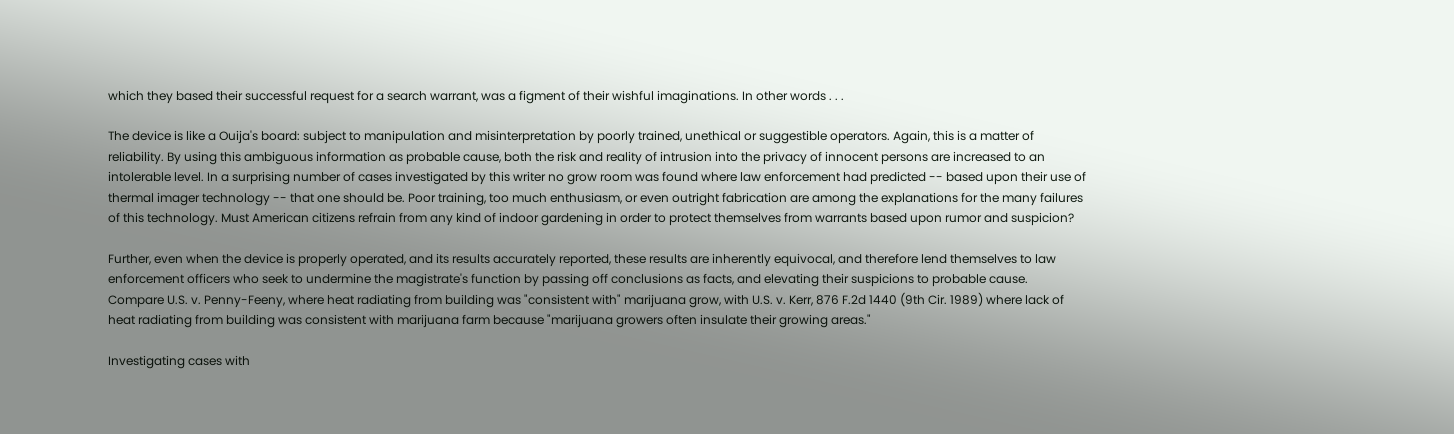which they based their successful request for a search warrant, was a figment of their wishful imaginations. In other words . . .

The device is like a Ouija's board: subject to manipulation and misinterpretation by poorly trained, unethical or suggestible operators. Again, this is a matter of reliability. By using this ambiguous information as probable cause, both the risk and reality of intrusion into the privacy of innocent persons are increased to an intolerable level. In a surprising number of cases investigated by this writer no grow room was found where law enforcement had predicted -- based upon their use of thermal imager technology -- that one should be. Poor training, too much enthusiasm, or even outright fabrication are among the explanations for the many failures of this technology. Must American citizens refrain from any kind of indoor gardening in order to protect themselves from warrants based upon rumor and suspicion?

Further, even when the device is properly operated, and its results accurately reported, these results are inherently equivocal, and therefore lend themselves to law enforcement officers who seek to undermine the magistrate's function by passing off conclusions as facts, and elevating their suspicions to probable cause. Compare U.S. v. Penny-Feeny, where heat radiating from building was "consistent with" marijuana grow, with U.S. v. Kerr, 876 F.2d 1440 (9th Cir. 1989) where lack of heat radiating from building was consistent with marijuana farm because "marijuana growers often insulate their growing areas."

Investigating cases with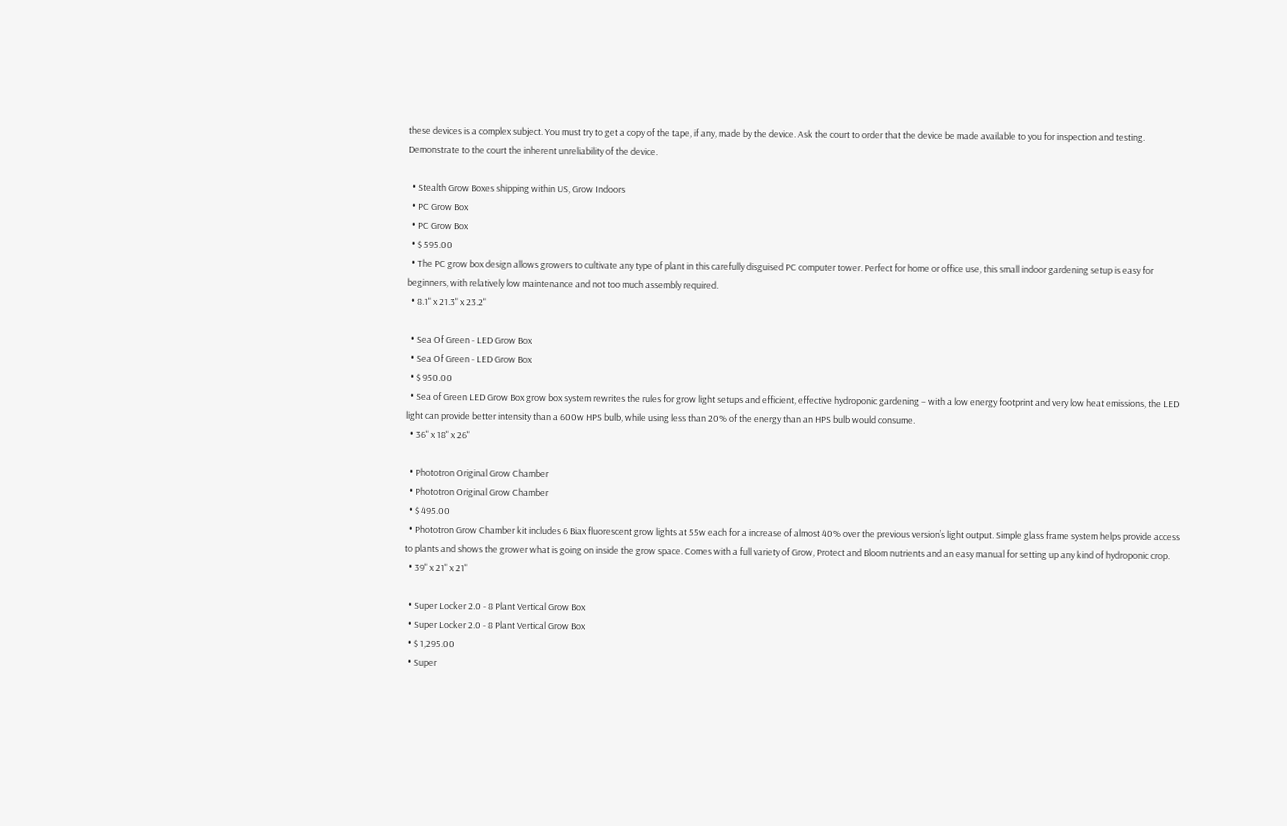these devices is a complex subject. You must try to get a copy of the tape, if any, made by the device. Ask the court to order that the device be made available to you for inspection and testing. Demonstrate to the court the inherent unreliability of the device.

  • Stealth Grow Boxes shipping within US, Grow Indoors
  • PC Grow Box
  • PC Grow Box
  • $ 595.00
  • The PC grow box design allows growers to cultivate any type of plant in this carefully disguised PC computer tower. Perfect for home or office use, this small indoor gardening setup is easy for beginners, with relatively low maintenance and not too much assembly required.
  • 8.1" x 21.3" x 23.2"

  • Sea Of Green - LED Grow Box
  • Sea Of Green - LED Grow Box
  • $ 950.00
  • Sea of Green LED Grow Box grow box system rewrites the rules for grow light setups and efficient, effective hydroponic gardening – with a low energy footprint and very low heat emissions, the LED light can provide better intensity than a 600w HPS bulb, while using less than 20% of the energy than an HPS bulb would consume.
  • 36" x 18" x 26"

  • Phototron Original Grow Chamber
  • Phototron Original Grow Chamber
  • $ 495.00
  • Phototron Grow Chamber kit includes 6 Biax fluorescent grow lights at 55w each for a increase of almost 40% over the previous version’s light output. Simple glass frame system helps provide access to plants and shows the grower what is going on inside the grow space. Comes with a full variety of Grow, Protect and Bloom nutrients and an easy manual for setting up any kind of hydroponic crop.
  • 39" x 21" x 21"

  • Super Locker 2.0 - 8 Plant Vertical Grow Box
  • Super Locker 2.0 - 8 Plant Vertical Grow Box
  • $ 1,295.00
  • Super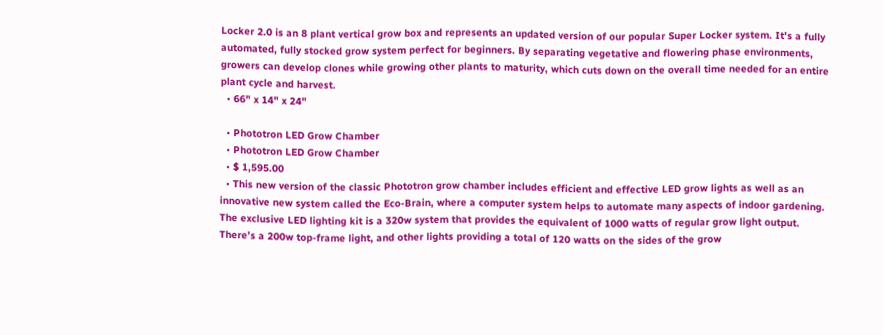Locker 2.0 is an 8 plant vertical grow box and represents an updated version of our popular Super Locker system. It's a fully automated, fully stocked grow system perfect for beginners. By separating vegetative and flowering phase environments, growers can develop clones while growing other plants to maturity, which cuts down on the overall time needed for an entire plant cycle and harvest.
  • 66" x 14" x 24"

  • Phototron LED Grow Chamber
  • Phototron LED Grow Chamber
  • $ 1,595.00
  • This new version of the classic Phototron grow chamber includes efficient and effective LED grow lights as well as an innovative new system called the Eco-Brain, where a computer system helps to automate many aspects of indoor gardening. The exclusive LED lighting kit is a 320w system that provides the equivalent of 1000 watts of regular grow light output. There’s a 200w top-frame light, and other lights providing a total of 120 watts on the sides of the grow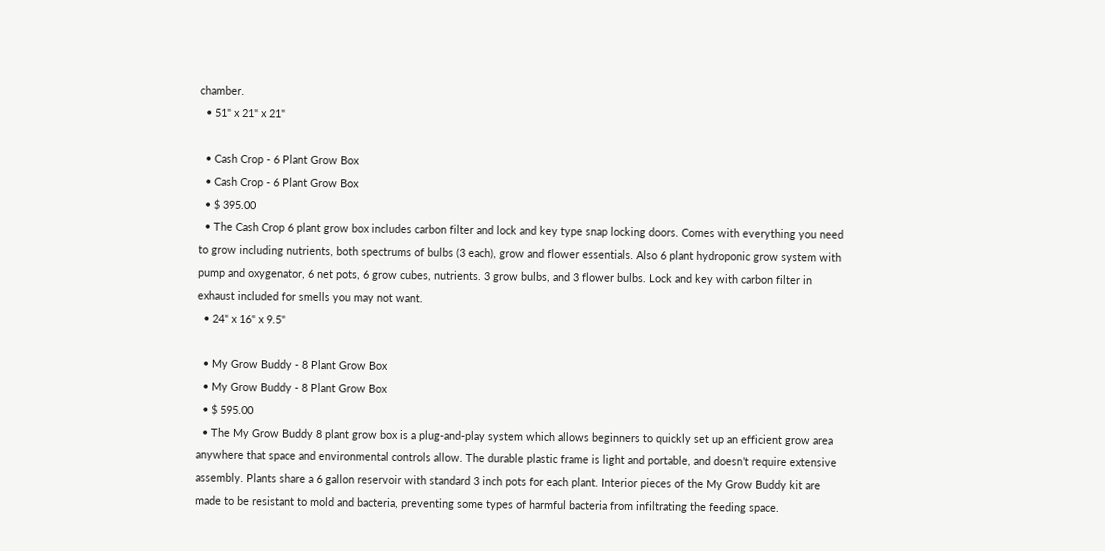chamber.
  • 51" x 21" x 21"

  • Cash Crop - 6 Plant Grow Box
  • Cash Crop - 6 Plant Grow Box
  • $ 395.00
  • The Cash Crop 6 plant grow box includes carbon filter and lock and key type snap locking doors. Comes with everything you need to grow including nutrients, both spectrums of bulbs (3 each), grow and flower essentials. Also 6 plant hydroponic grow system with pump and oxygenator, 6 net pots, 6 grow cubes, nutrients. 3 grow bulbs, and 3 flower bulbs. Lock and key with carbon filter in exhaust included for smells you may not want.
  • 24" x 16" x 9.5"

  • My Grow Buddy - 8 Plant Grow Box
  • My Grow Buddy - 8 Plant Grow Box
  • $ 595.00
  • The My Grow Buddy 8 plant grow box is a plug-and-play system which allows beginners to quickly set up an efficient grow area anywhere that space and environmental controls allow. The durable plastic frame is light and portable, and doesn’t require extensive assembly. Plants share a 6 gallon reservoir with standard 3 inch pots for each plant. Interior pieces of the My Grow Buddy kit are made to be resistant to mold and bacteria, preventing some types of harmful bacteria from infiltrating the feeding space.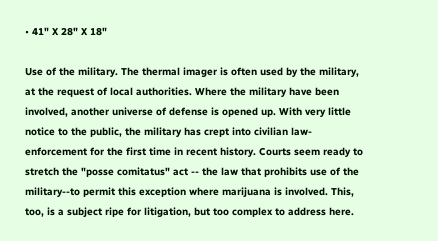• 41" X 28" X 18"

Use of the military. The thermal imager is often used by the military, at the request of local authorities. Where the military have been involved, another universe of defense is opened up. With very little notice to the public, the military has crept into civilian law-enforcement for the first time in recent history. Courts seem ready to stretch the "posse comitatus" act -- the law that prohibits use of the military--to permit this exception where marijuana is involved. This, too, is a subject ripe for litigation, but too complex to address here.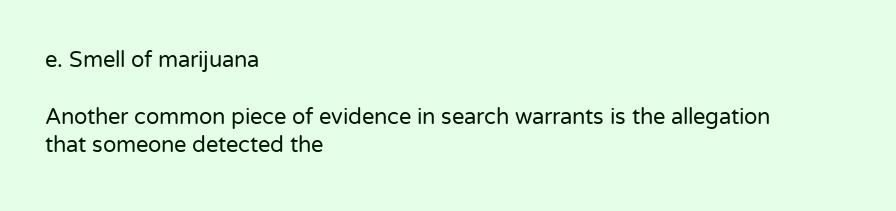e. Smell of marijuana

Another common piece of evidence in search warrants is the allegation that someone detected the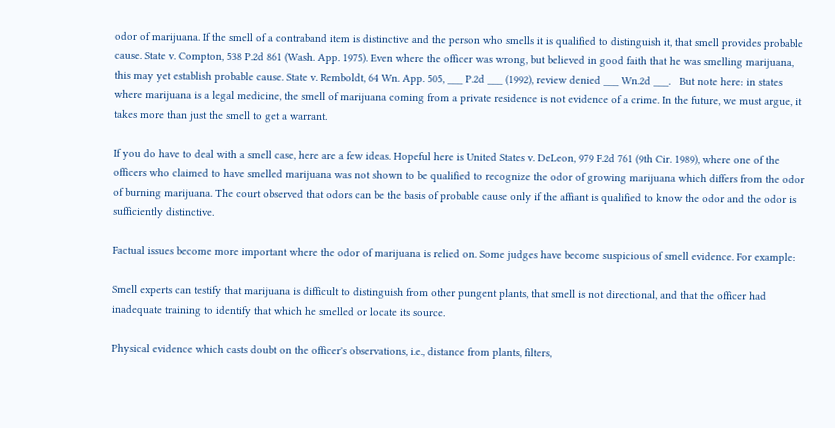odor of marijuana. If the smell of a contraband item is distinctive and the person who smells it is qualified to distinguish it, that smell provides probable cause. State v. Compton, 538 P.2d 861 (Wash. App. 1975). Even where the officer was wrong, but believed in good faith that he was smelling marijuana, this may yet establish probable cause. State v. Remboldt, 64 Wn. App. 505, ___ P.2d ___ (1992), review denied ___ Wn.2d ___.   But note here: in states where marijuana is a legal medicine, the smell of marijuana coming from a private residence is not evidence of a crime. In the future, we must argue, it takes more than just the smell to get a warrant.

If you do have to deal with a smell case, here are a few ideas. Hopeful here is United States v. DeLeon, 979 F.2d 761 (9th Cir. 1989), where one of the officers who claimed to have smelled marijuana was not shown to be qualified to recognize the odor of growing marijuana which differs from the odor of burning marijuana. The court observed that odors can be the basis of probable cause only if the affiant is qualified to know the odor and the odor is sufficiently distinctive.

Factual issues become more important where the odor of marijuana is relied on. Some judges have become suspicious of smell evidence. For example:

Smell experts can testify that marijuana is difficult to distinguish from other pungent plants, that smell is not directional, and that the officer had inadequate training to identify that which he smelled or locate its source.

Physical evidence which casts doubt on the officer's observations, i.e., distance from plants, filters,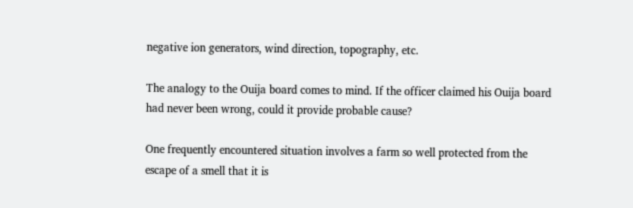negative ion generators, wind direction, topography, etc.

The analogy to the Ouija board comes to mind. If the officer claimed his Ouija board had never been wrong, could it provide probable cause?

One frequently encountered situation involves a farm so well protected from the escape of a smell that it is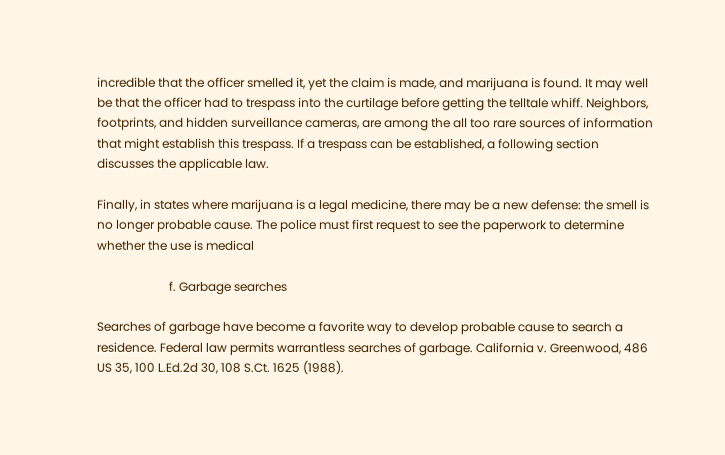incredible that the officer smelled it, yet the claim is made, and marijuana is found. It may well be that the officer had to trespass into the curtilage before getting the telltale whiff. Neighbors, footprints, and hidden surveillance cameras, are among the all too rare sources of information that might establish this trespass. If a trespass can be established, a following section discusses the applicable law.

Finally, in states where marijuana is a legal medicine, there may be a new defense: the smell is no longer probable cause. The police must first request to see the paperwork to determine whether the use is medical

                        f. Garbage searches

Searches of garbage have become a favorite way to develop probable cause to search a residence. Federal law permits warrantless searches of garbage. California v. Greenwood, 486 US 35, 100 L.Ed.2d 30, 108 S.Ct. 1625 (1988).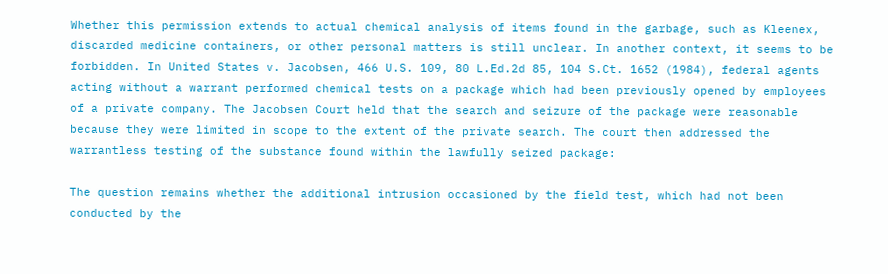Whether this permission extends to actual chemical analysis of items found in the garbage, such as Kleenex, discarded medicine containers, or other personal matters is still unclear. In another context, it seems to be forbidden. In United States v. Jacobsen, 466 U.S. 109, 80 L.Ed.2d 85, 104 S.Ct. 1652 (1984), federal agents acting without a warrant performed chemical tests on a package which had been previously opened by employees of a private company. The Jacobsen Court held that the search and seizure of the package were reasonable because they were limited in scope to the extent of the private search. The court then addressed the warrantless testing of the substance found within the lawfully seized package:

The question remains whether the additional intrusion occasioned by the field test, which had not been conducted by the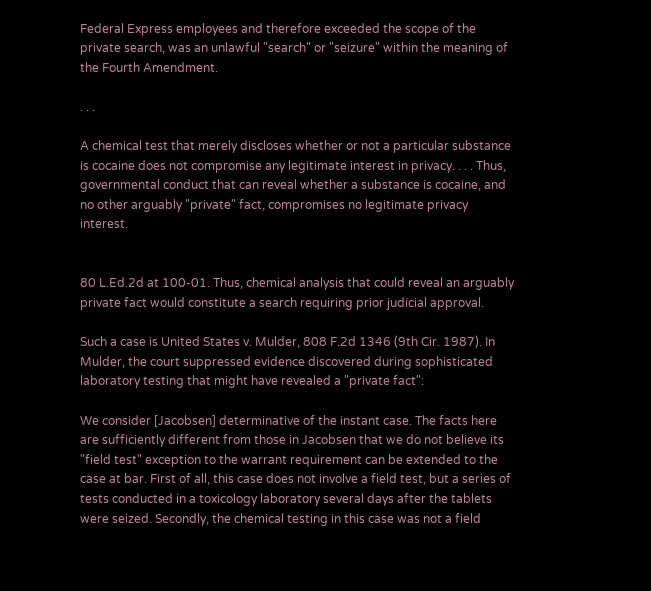Federal Express employees and therefore exceeded the scope of the private search, was an unlawful "search" or "seizure" within the meaning of the Fourth Amendment.

. . .

A chemical test that merely discloses whether or not a particular substance is cocaine does not compromise any legitimate interest in privacy. . . . Thus, governmental conduct that can reveal whether a substance is cocaine, and no other arguably "private" fact, compromises no legitimate privacy interest.


80 L.Ed.2d at 100-01. Thus, chemical analysis that could reveal an arguably private fact would constitute a search requiring prior judicial approval.

Such a case is United States v. Mulder, 808 F.2d 1346 (9th Cir. 1987). In Mulder, the court suppressed evidence discovered during sophisticated laboratory testing that might have revealed a "private fact":

We consider [Jacobsen] determinative of the instant case. The facts here are sufficiently different from those in Jacobsen that we do not believe its "field test" exception to the warrant requirement can be extended to the case at bar. First of all, this case does not involve a field test, but a series of tests conducted in a toxicology laboratory several days after the tablets were seized. Secondly, the chemical testing in this case was not a field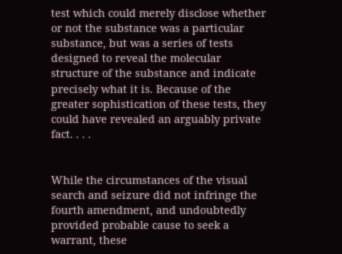test which could merely disclose whether or not the substance was a particular substance, but was a series of tests designed to reveal the molecular structure of the substance and indicate precisely what it is. Because of the greater sophistication of these tests, they could have revealed an arguably private fact. . . .


While the circumstances of the visual search and seizure did not infringe the fourth amendment, and undoubtedly provided probable cause to seek a warrant, these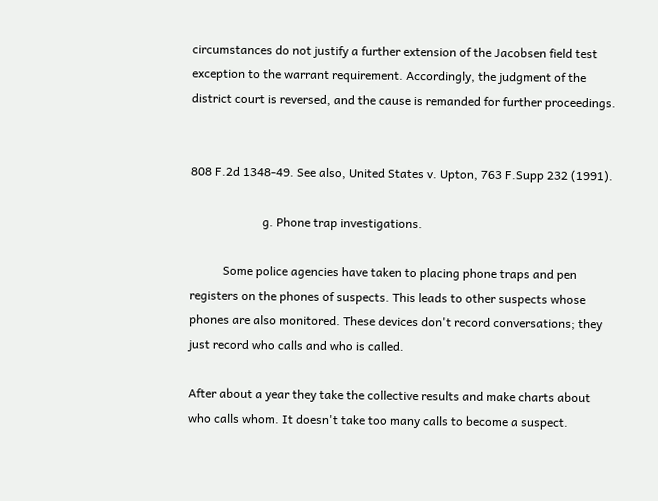circumstances do not justify a further extension of the Jacobsen field test exception to the warrant requirement. Accordingly, the judgment of the district court is reversed, and the cause is remanded for further proceedings.


808 F.2d 1348-49. See also, United States v. Upton, 763 F.Supp 232 (1991).

                        g. Phone trap investigations.

           Some police agencies have taken to placing phone traps and pen registers on the phones of suspects. This leads to other suspects whose phones are also monitored. These devices don't record conversations; they just record who calls and who is called.

After about a year they take the collective results and make charts about who calls whom. It doesn't take too many calls to become a suspect.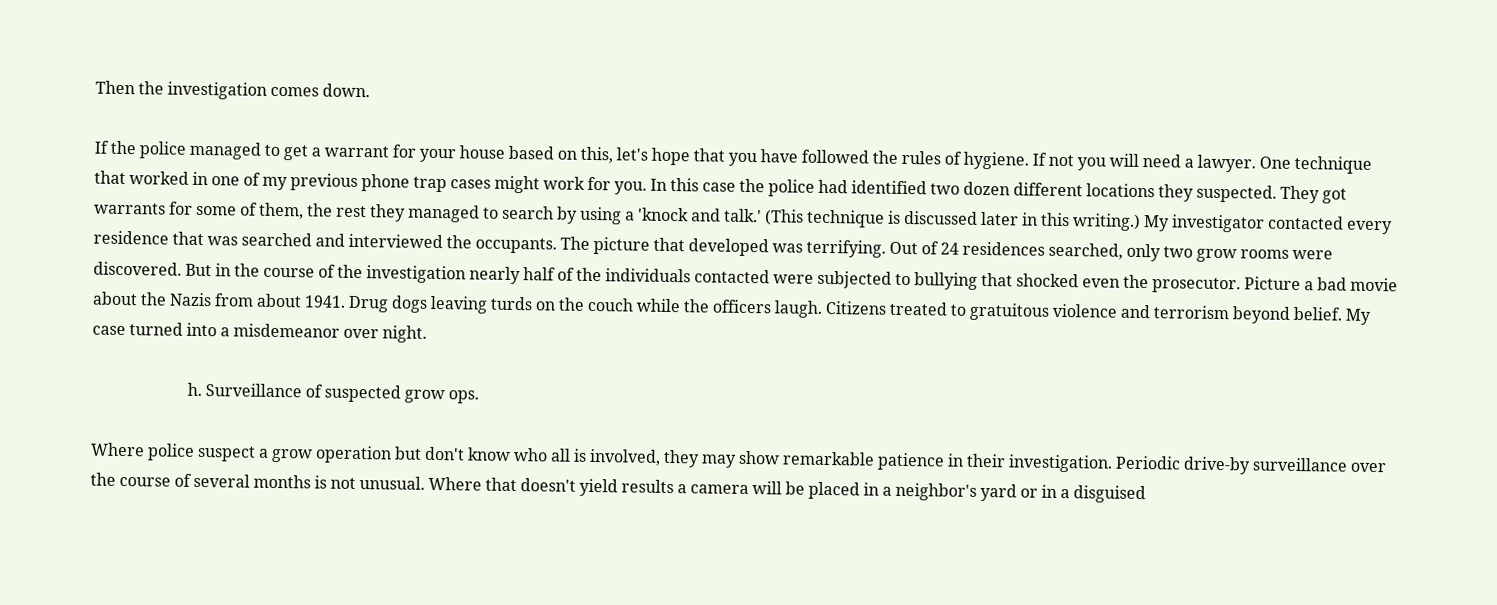Then the investigation comes down.

If the police managed to get a warrant for your house based on this, let's hope that you have followed the rules of hygiene. If not you will need a lawyer. One technique that worked in one of my previous phone trap cases might work for you. In this case the police had identified two dozen different locations they suspected. They got warrants for some of them, the rest they managed to search by using a 'knock and talk.' (This technique is discussed later in this writing.) My investigator contacted every residence that was searched and interviewed the occupants. The picture that developed was terrifying. Out of 24 residences searched, only two grow rooms were discovered. But in the course of the investigation nearly half of the individuals contacted were subjected to bullying that shocked even the prosecutor. Picture a bad movie about the Nazis from about 1941. Drug dogs leaving turds on the couch while the officers laugh. Citizens treated to gratuitous violence and terrorism beyond belief. My case turned into a misdemeanor over night.

                        h. Surveillance of suspected grow ops.

Where police suspect a grow operation but don't know who all is involved, they may show remarkable patience in their investigation. Periodic drive-by surveillance over the course of several months is not unusual. Where that doesn't yield results a camera will be placed in a neighbor's yard or in a disguised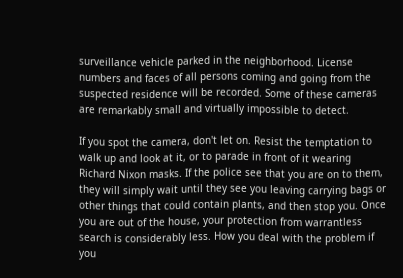surveillance vehicle parked in the neighborhood. License numbers and faces of all persons coming and going from the suspected residence will be recorded. Some of these cameras are remarkably small and virtually impossible to detect.

If you spot the camera, don't let on. Resist the temptation to walk up and look at it, or to parade in front of it wearing Richard Nixon masks. If the police see that you are on to them, they will simply wait until they see you leaving carrying bags or other things that could contain plants, and then stop you. Once you are out of the house, your protection from warrantless search is considerably less. How you deal with the problem if you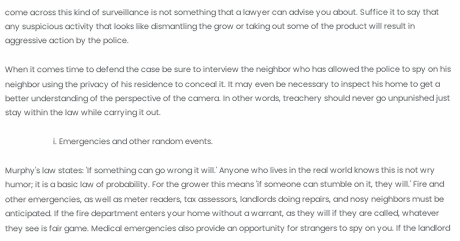come across this kind of surveillance is not something that a lawyer can advise you about. Suffice it to say that any suspicious activity that looks like dismantling the grow or taking out some of the product will result in aggressive action by the police.

When it comes time to defend the case be sure to interview the neighbor who has allowed the police to spy on his neighbor using the privacy of his residence to conceal it. It may even be necessary to inspect his home to get a better understanding of the perspective of the camera. In other words, treachery should never go unpunished just stay within the law while carrying it out.

                        i. Emergencies and other random events.

Murphy's law states: 'If something can go wrong it will.' Anyone who lives in the real world knows this is not wry humor; it is a basic law of probability. For the grower this means 'if someone can stumble on it, they will.' Fire and other emergencies, as well as meter readers, tax assessors, landlords doing repairs, and nosy neighbors must be anticipated. If the fire department enters your home without a warrant, as they will if they are called, whatever they see is fair game. Medical emergencies also provide an opportunity for strangers to spy on you. If the landlord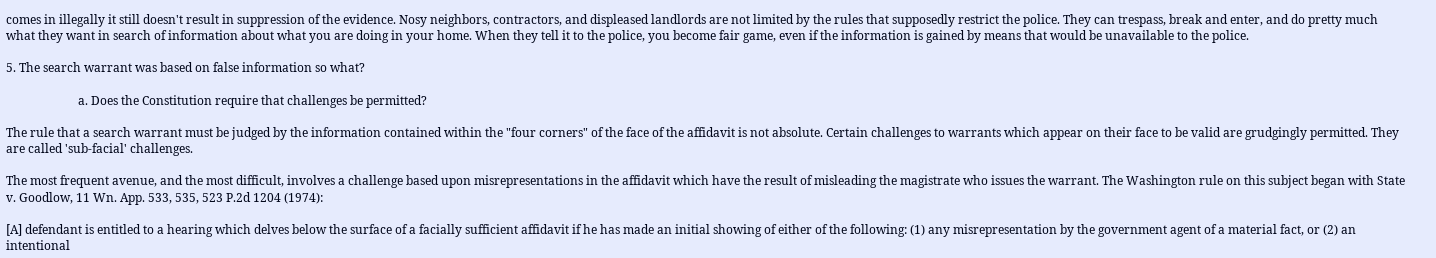comes in illegally it still doesn't result in suppression of the evidence. Nosy neighbors, contractors, and displeased landlords are not limited by the rules that supposedly restrict the police. They can trespass, break and enter, and do pretty much what they want in search of information about what you are doing in your home. When they tell it to the police, you become fair game, even if the information is gained by means that would be unavailable to the police.

5. The search warrant was based on false information so what?

                        a. Does the Constitution require that challenges be permitted?

The rule that a search warrant must be judged by the information contained within the "four corners" of the face of the affidavit is not absolute. Certain challenges to warrants which appear on their face to be valid are grudgingly permitted. They are called 'sub-facial' challenges.

The most frequent avenue, and the most difficult, involves a challenge based upon misrepresentations in the affidavit which have the result of misleading the magistrate who issues the warrant. The Washington rule on this subject began with State v. Goodlow, 11 Wn. App. 533, 535, 523 P.2d 1204 (1974):

[A] defendant is entitled to a hearing which delves below the surface of a facially sufficient affidavit if he has made an initial showing of either of the following: (1) any misrepresentation by the government agent of a material fact, or (2) an intentional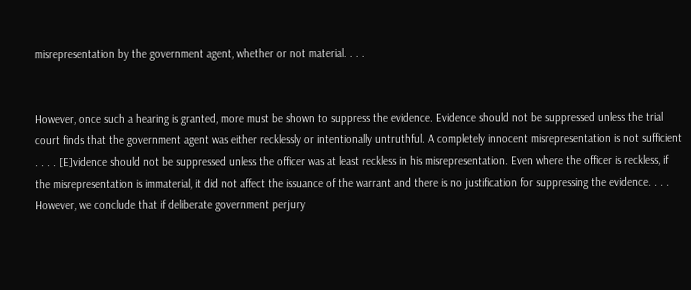misrepresentation by the government agent, whether or not material. . . .


However, once such a hearing is granted, more must be shown to suppress the evidence. Evidence should not be suppressed unless the trial court finds that the government agent was either recklessly or intentionally untruthful. A completely innocent misrepresentation is not sufficient . . . . [E]vidence should not be suppressed unless the officer was at least reckless in his misrepresentation. Even where the officer is reckless, if the misrepresentation is immaterial, it did not affect the issuance of the warrant and there is no justification for suppressing the evidence. . . . However, we conclude that if deliberate government perjury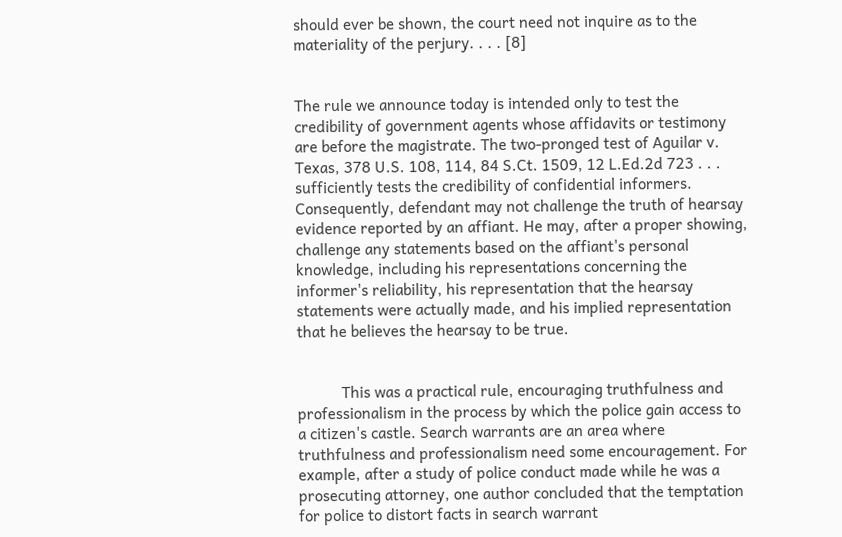should ever be shown, the court need not inquire as to the materiality of the perjury. . . . [8]


The rule we announce today is intended only to test the credibility of government agents whose affidavits or testimony are before the magistrate. The two‑pronged test of Aguilar v. Texas, 378 U.S. 108, 114, 84 S.Ct. 1509, 12 L.Ed.2d 723 . . . sufficiently tests the credibility of confidential informers. Consequently, defendant may not challenge the truth of hearsay evidence reported by an affiant. He may, after a proper showing, challenge any statements based on the affiant's personal knowledge, including his representations concerning the informer's reliability, his representation that the hearsay statements were actually made, and his implied representation that he believes the hearsay to be true.


           This was a practical rule, encouraging truthfulness and professionalism in the process by which the police gain access to a citizen's castle. Search warrants are an area where truthfulness and professionalism need some encouragement. For example, after a study of police conduct made while he was a prosecuting attorney, one author concluded that the temptation for police to distort facts in search warrant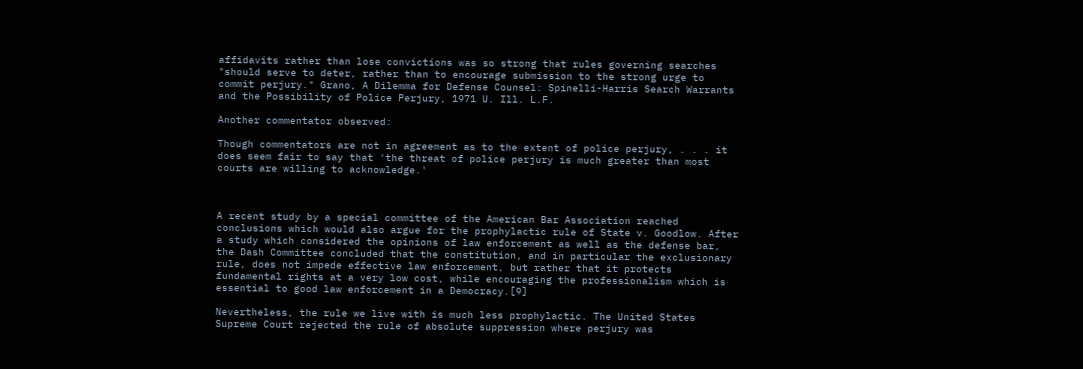affidavits rather than lose convictions was so strong that rules governing searches "should serve to deter, rather than to encourage submission to the strong urge to commit perjury." Grano, A Dilemma for Defense Counsel: Spinelli-Harris Search Warrants and the Possibility of Police Perjury, 1971 U. Ill. L.F.

Another commentator observed:

Though commentators are not in agreement as to the extent of police perjury, . . . it does seem fair to say that 'the threat of police perjury is much greater than most courts are willing to acknowledge.'



A recent study by a special committee of the American Bar Association reached conclusions which would also argue for the prophylactic rule of State v. Goodlow. After a study which considered the opinions of law enforcement as well as the defense bar, the Dash Committee concluded that the constitution, and in particular the exclusionary rule, does not impede effective law enforcement, but rather that it protects fundamental rights at a very low cost, while encouraging the professionalism which is essential to good law enforcement in a Democracy.[9]

Nevertheless, the rule we live with is much less prophylactic. The United States Supreme Court rejected the rule of absolute suppression where perjury was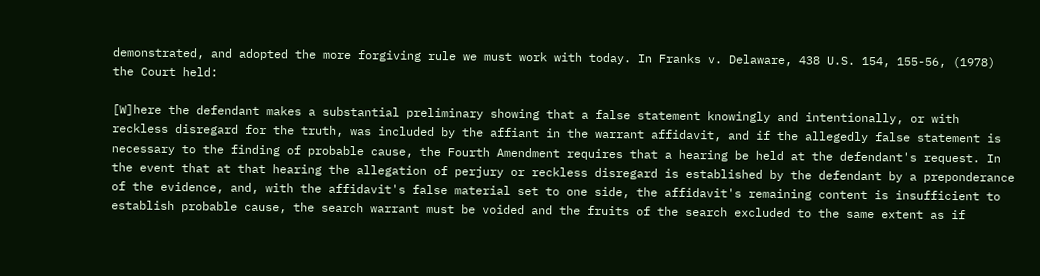demonstrated, and adopted the more forgiving rule we must work with today. In Franks v. Delaware, 438 U.S. 154, 155-56, (1978) the Court held:

[W]here the defendant makes a substantial preliminary showing that a false statement knowingly and intentionally, or with reckless disregard for the truth, was included by the affiant in the warrant affidavit, and if the allegedly false statement is necessary to the finding of probable cause, the Fourth Amendment requires that a hearing be held at the defendant's request. In the event that at that hearing the allegation of perjury or reckless disregard is established by the defendant by a preponderance of the evidence, and, with the affidavit's false material set to one side, the affidavit's remaining content is insufficient to establish probable cause, the search warrant must be voided and the fruits of the search excluded to the same extent as if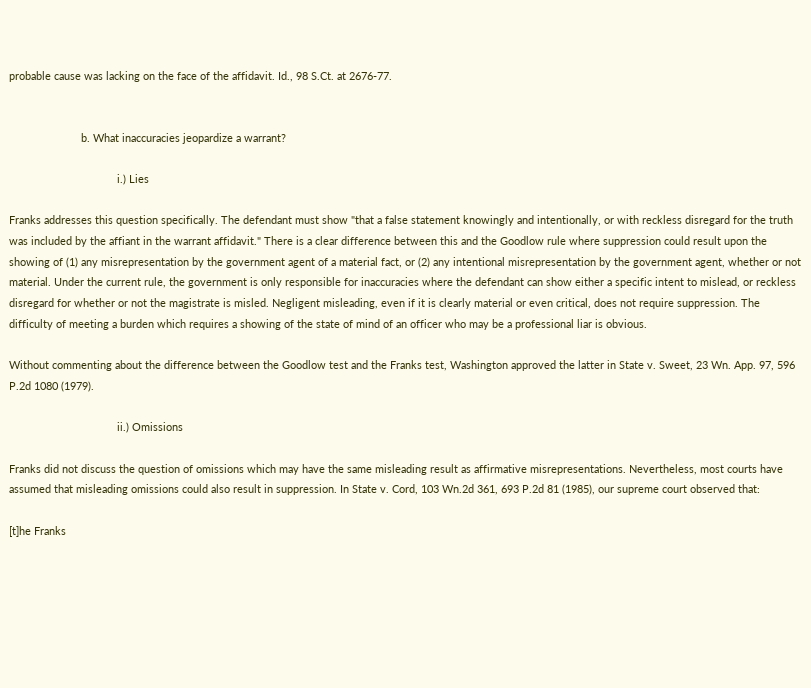probable cause was lacking on the face of the affidavit. Id., 98 S.Ct. at 2676-77.


                        b. What inaccuracies jeopardize a warrant?

                                    i.) Lies

Franks addresses this question specifically. The defendant must show "that a false statement knowingly and intentionally, or with reckless disregard for the truth was included by the affiant in the warrant affidavit." There is a clear difference between this and the Goodlow rule where suppression could result upon the showing of (1) any misrepresentation by the government agent of a material fact, or (2) any intentional misrepresentation by the government agent, whether or not material. Under the current rule, the government is only responsible for inaccuracies where the defendant can show either a specific intent to mislead, or reckless disregard for whether or not the magistrate is misled. Negligent misleading, even if it is clearly material or even critical, does not require suppression. The difficulty of meeting a burden which requires a showing of the state of mind of an officer who may be a professional liar is obvious.

Without commenting about the difference between the Goodlow test and the Franks test, Washington approved the latter in State v. Sweet, 23 Wn. App. 97, 596 P.2d 1080 (1979).

                                    ii.) Omissions

Franks did not discuss the question of omissions which may have the same misleading result as affirmative misrepresentations. Nevertheless, most courts have assumed that misleading omissions could also result in suppression. In State v. Cord, 103 Wn.2d 361, 693 P.2d 81 (1985), our supreme court observed that:

[t]he Franks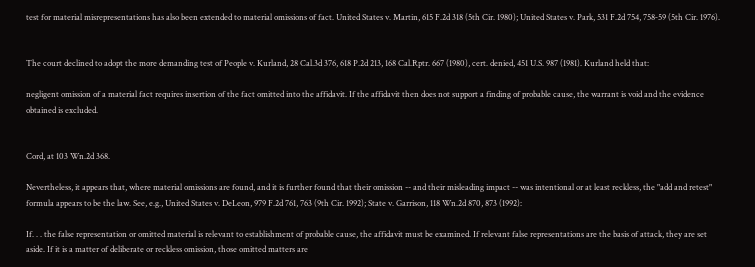test for material misrepresentations has also been extended to material omissions of fact. United States v. Martin, 615 F.2d 318 (5th Cir. 1980); United States v. Park, 531 F.2d 754, 758‑59 (5th Cir. 1976).


The court declined to adopt the more demanding test of People v. Kurland, 28 Cal.3d 376, 618 P.2d 213, 168 Cal.Rptr. 667 (1980), cert. denied, 451 U.S. 987 (1981). Kurland held that:

negligent omission of a material fact requires insertion of the fact omitted into the affidavit. If the affidavit then does not support a finding of probable cause, the warrant is void and the evidence obtained is excluded.


Cord, at 103 Wn.2d 368.

Nevertheless, it appears that, where material omissions are found, and it is further found that their omission -- and their misleading impact -- was intentional or at least reckless, the "add and retest" formula appears to be the law. See, e.g., United States v. DeLeon, 979 F.2d 761, 763 (9th Cir. 1992); State v. Garrison, 118 Wn.2d 870, 873 (1992):

If. . . the false representation or omitted material is relevant to establishment of probable cause, the affidavit must be examined. If relevant false representations are the basis of attack, they are set aside. If it is a matter of deliberate or reckless omission, those omitted matters are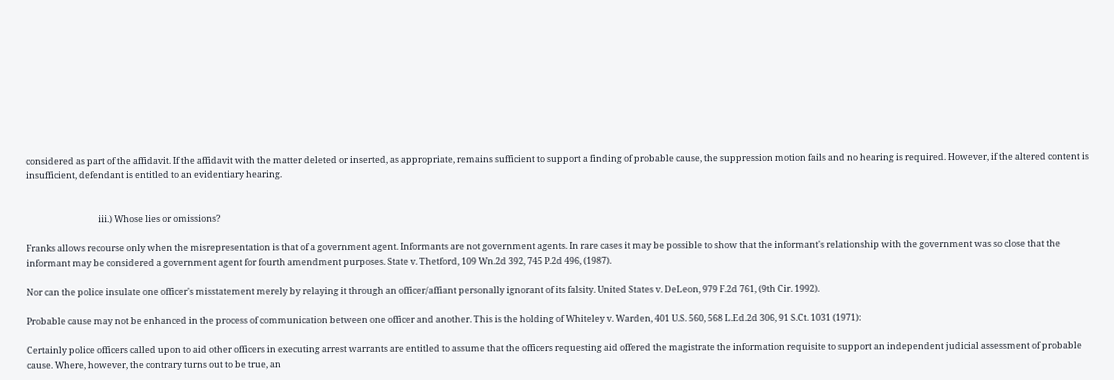considered as part of the affidavit. If the affidavit with the matter deleted or inserted, as appropriate, remains sufficient to support a finding of probable cause, the suppression motion fails and no hearing is required. However, if the altered content is insufficient, defendant is entitled to an evidentiary hearing.


                                    iii.) Whose lies or omissions?

Franks allows recourse only when the misrepresentation is that of a government agent. Informants are not government agents. In rare cases it may be possible to show that the informant's relationship with the government was so close that the informant may be considered a government agent for fourth amendment purposes. State v. Thetford, 109 Wn.2d 392, 745 P.2d 496, (1987).

Nor can the police insulate one officer's misstatement merely by relaying it through an officer/affiant personally ignorant of its falsity. United States v. DeLeon, 979 F.2d 761, (9th Cir. 1992).

Probable cause may not be enhanced in the process of communication between one officer and another. This is the holding of Whiteley v. Warden, 401 U.S. 560, 568 L.Ed.2d 306, 91 S.Ct. 1031 (1971):

Certainly police officers called upon to aid other officers in executing arrest warrants are entitled to assume that the officers requesting aid offered the magistrate the information requisite to support an independent judicial assessment of probable cause. Where, however, the contrary turns out to be true, an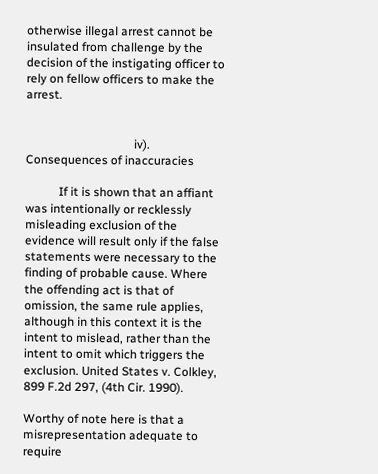otherwise illegal arrest cannot be insulated from challenge by the decision of the instigating officer to rely on fellow officers to make the arrest.


                                    iv). Consequences of inaccuracies

           If it is shown that an affiant was intentionally or recklessly misleading exclusion of the evidence will result only if the false statements were necessary to the finding of probable cause. Where the offending act is that of omission, the same rule applies, although in this context it is the intent to mislead, rather than the intent to omit which triggers the exclusion. United States v. Colkley, 899 F.2d 297, (4th Cir. 1990).

Worthy of note here is that a misrepresentation adequate to require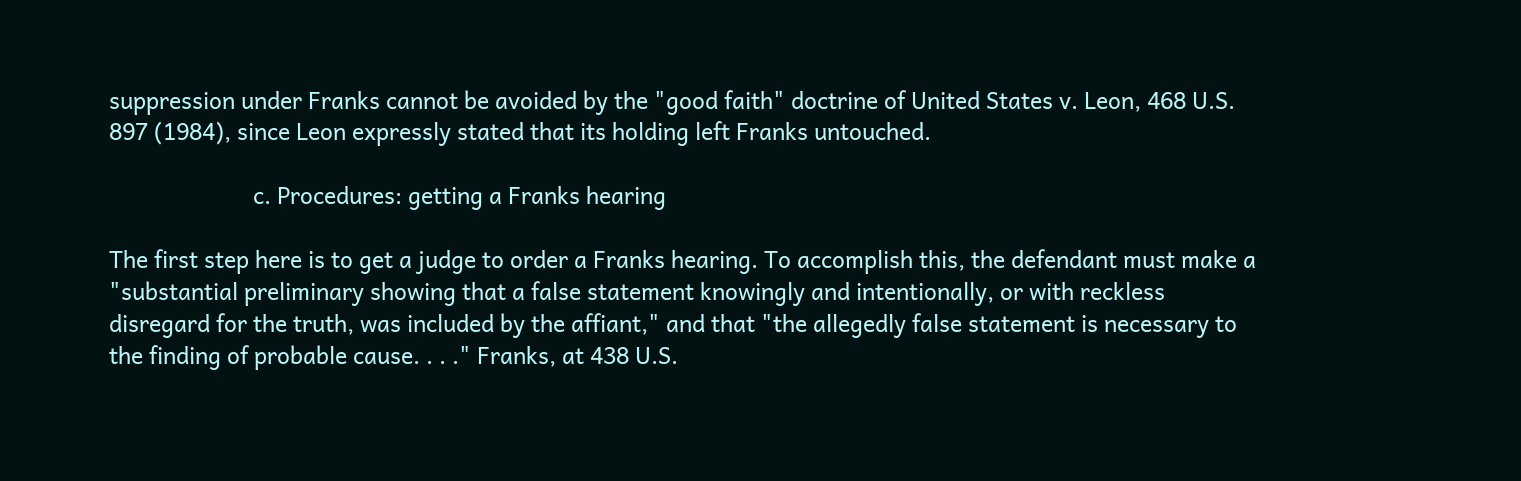suppression under Franks cannot be avoided by the "good faith" doctrine of United States v. Leon, 468 U.S. 897 (1984), since Leon expressly stated that its holding left Franks untouched.

                        c. Procedures: getting a Franks hearing

The first step here is to get a judge to order a Franks hearing. To accomplish this, the defendant must make a "substantial preliminary showing that a false statement knowingly and intentionally, or with reckless disregard for the truth, was included by the affiant," and that "the allegedly false statement is necessary to the finding of probable cause. . . ." Franks, at 438 U.S.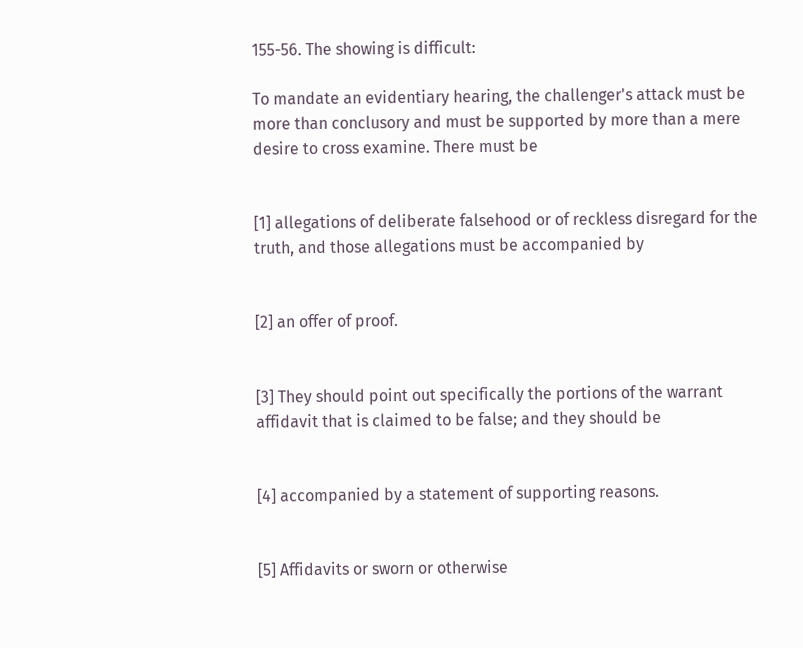155-56. The showing is difficult:

To mandate an evidentiary hearing, the challenger's attack must be more than conclusory and must be supported by more than a mere desire to cross examine. There must be


[1] allegations of deliberate falsehood or of reckless disregard for the truth, and those allegations must be accompanied by


[2] an offer of proof.


[3] They should point out specifically the portions of the warrant affidavit that is claimed to be false; and they should be


[4] accompanied by a statement of supporting reasons.


[5] Affidavits or sworn or otherwise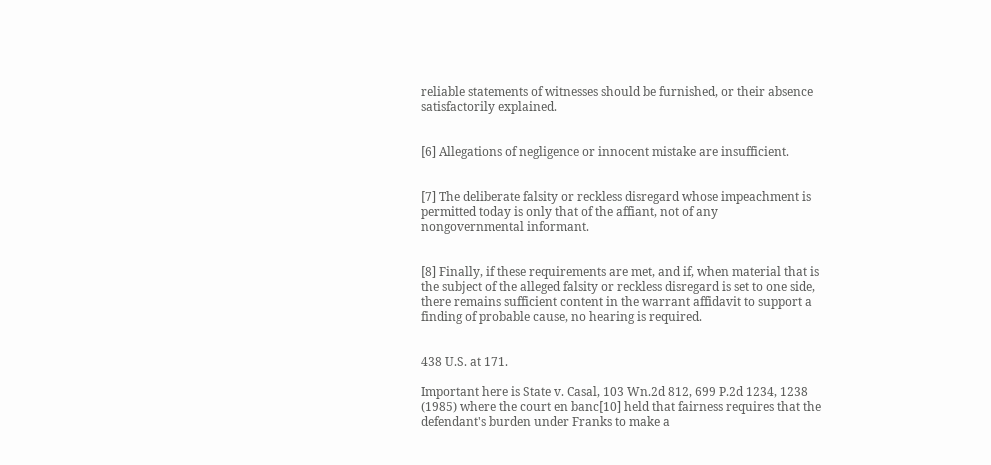reliable statements of witnesses should be furnished, or their absence satisfactorily explained.


[6] Allegations of negligence or innocent mistake are insufficient.


[7] The deliberate falsity or reckless disregard whose impeachment is permitted today is only that of the affiant, not of any nongovernmental informant.


[8] Finally, if these requirements are met, and if, when material that is the subject of the alleged falsity or reckless disregard is set to one side, there remains sufficient content in the warrant affidavit to support a finding of probable cause, no hearing is required.


438 U.S. at 171.

Important here is State v. Casal, 103 Wn.2d 812, 699 P.2d 1234, 1238 (1985) where the court en banc[10] held that fairness requires that the defendant's burden under Franks to make a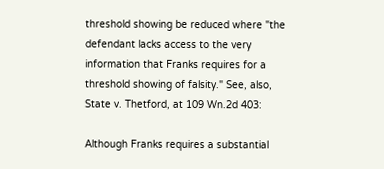threshold showing be reduced where "the defendant lacks access to the very information that Franks requires for a threshold showing of falsity." See, also, State v. Thetford, at 109 Wn.2d 403:

Although Franks requires a substantial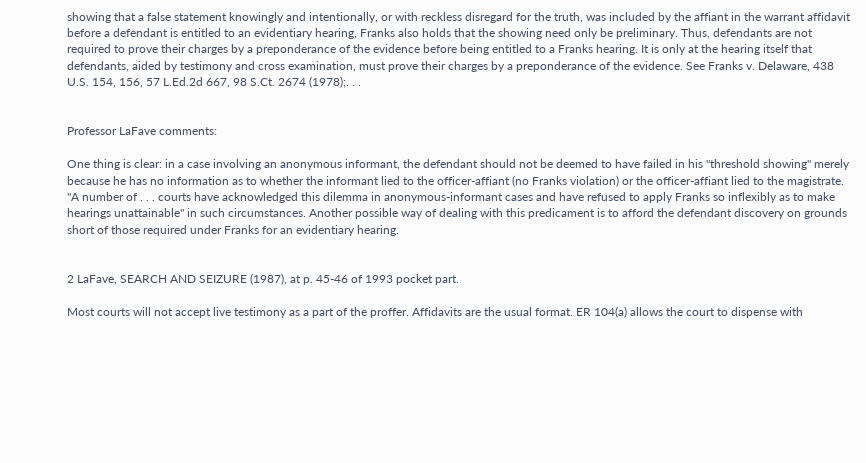showing that a false statement knowingly and intentionally, or with reckless disregard for the truth, was included by the affiant in the warrant affidavit before a defendant is entitled to an evidentiary hearing, Franks also holds that the showing need only be preliminary. Thus, defendants are not required to prove their charges by a preponderance of the evidence before being entitled to a Franks hearing. It is only at the hearing itself that defendants, aided by testimony and cross examination, must prove their charges by a preponderance of the evidence. See Franks v. Delaware, 438 U.S. 154, 156, 57 L.Ed.2d 667, 98 S.Ct. 2674 (1978);. . .


Professor LaFave comments:

One thing is clear: in a case involving an anonymous informant, the defendant should not be deemed to have failed in his "threshold showing" merely because he has no information as to whether the informant lied to the officer-affiant (no Franks violation) or the officer-affiant lied to the magistrate. "A number of . . . courts have acknowledged this dilemma in anonymous-informant cases and have refused to apply Franks so inflexibly as to make hearings unattainable" in such circumstances. Another possible way of dealing with this predicament is to afford the defendant discovery on grounds short of those required under Franks for an evidentiary hearing.


2 LaFave, SEARCH AND SEIZURE (1987), at p. 45-46 of 1993 pocket part.

Most courts will not accept live testimony as a part of the proffer. Affidavits are the usual format. ER 104(a) allows the court to dispense with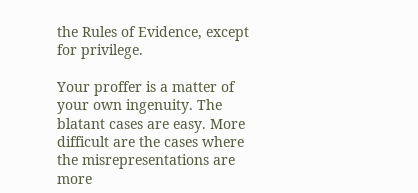the Rules of Evidence, except for privilege.

Your proffer is a matter of your own ingenuity. The blatant cases are easy. More difficult are the cases where the misrepresentations are more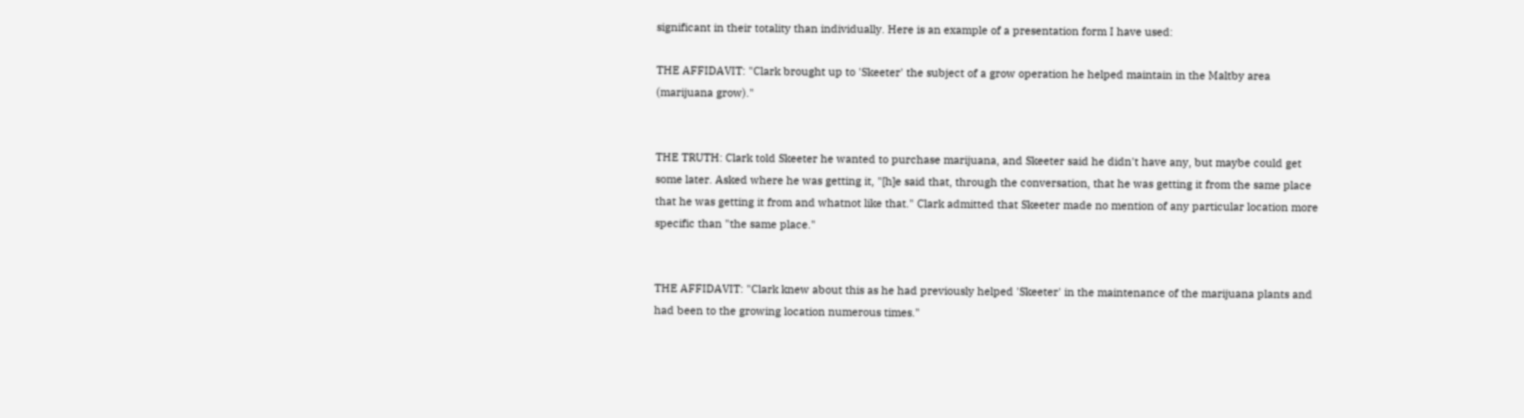significant in their totality than individually. Here is an example of a presentation form I have used:

THE AFFIDAVIT: "Clark brought up to 'Skeeter' the subject of a grow operation he helped maintain in the Maltby area (marijuana grow)."


THE TRUTH: Clark told Skeeter he wanted to purchase marijuana, and Skeeter said he didn't have any, but maybe could get some later. Asked where he was getting it, "[h]e said that, through the conversation, that he was getting it from the same place that he was getting it from and whatnot like that." Clark admitted that Skeeter made no mention of any particular location more specific than "the same place."


THE AFFIDAVIT: "Clark knew about this as he had previously helped 'Skeeter' in the maintenance of the marijuana plants and had been to the growing location numerous times."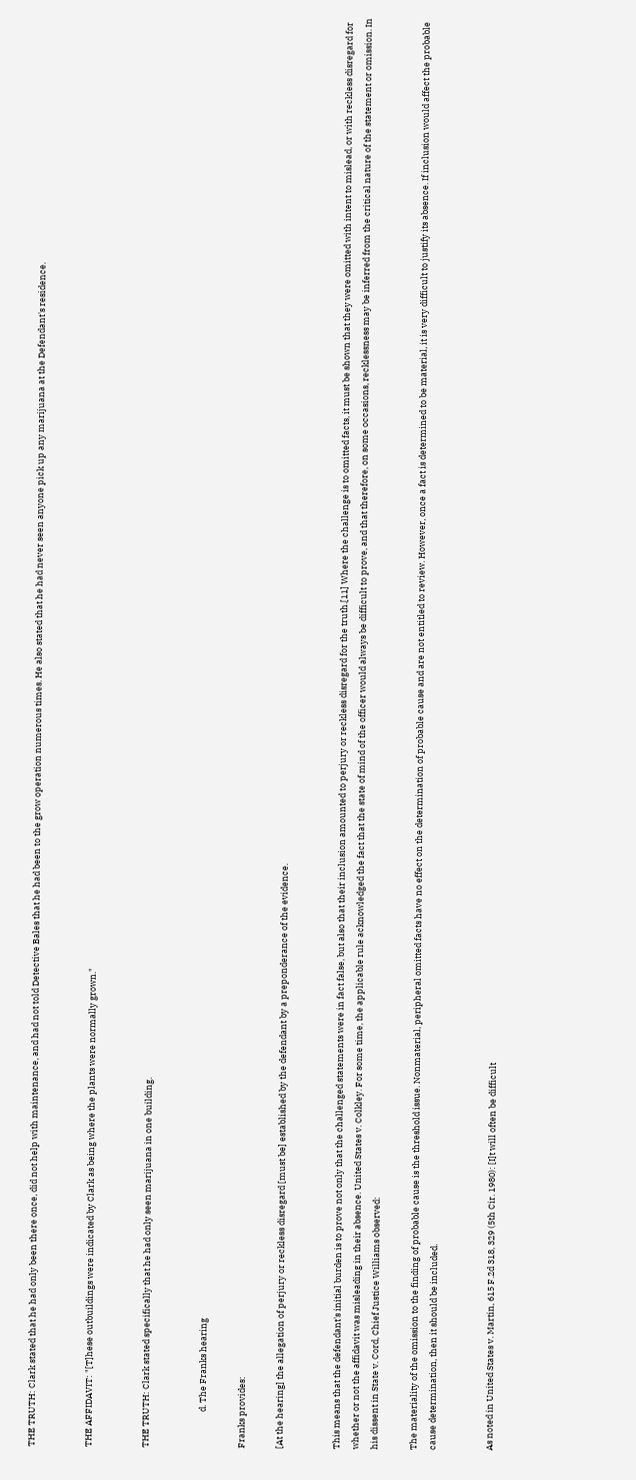THE TRUTH: Clark stated that he had only been there once, did not help with maintenance, and had not told Detective Bales that he had been to the grow operation numerous times. He also stated that he had never seen anyone pick up any marijuana at the Defendant's residence.


THE AFFIDAVIT: "[T]hese outbuildings were indicated by Clark as being where the plants were normally grown."


THE TRUTH: Clark stated specifically that he had only seen marijuana in one building.


                  d. The Franks hearing

Franks provides:

[At the hearing] the allegation of perjury or reckless disregard [must be] established by the defendant by a preponderance of the evidence.


This means that the defendant's initial burden is to prove not only that the challenged statements were in fact false, but also that their inclusion amounted to perjury or reckless disregard for the truth.[11] Where the challenge is to omitted facts, it must be shown that they were omitted with intent to mislead, or with reckless disregard for whether or not the affidavit was misleading in their absence. United States v. Colkley. For some time, the applicable rule acknowledged the fact that the state of mind of the officer would always be difficult to prove, and that therefore, on some occasions, recklessness may be inferred from the critical nature of the statement or omission. In his dissent in State v. Cord, Chief Justice Williams observed:

The materiality of the omission to the finding of probable cause is the threshold issue. Nonmaterial, peripheral omitted facts have no effect on the determination of probable cause and are not entitled to review. However, once a fact is determined to be material, it is very difficult to justify its absence. If inclusion would affect the probable cause determination, then it should be included.


As noted in United States v. Martin, 615 F.2d 318, 329 (5th Cir. 1980): [I]t will often be difficult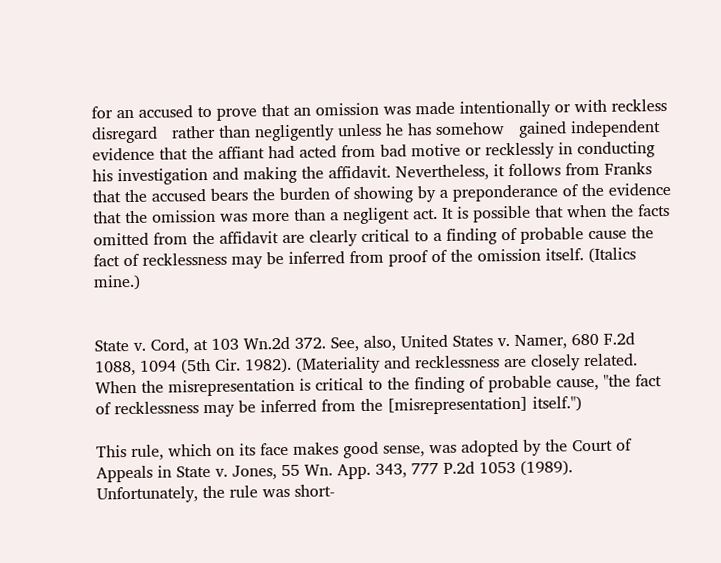for an accused to prove that an omission was made intentionally or with reckless disregard   rather than negligently unless he has somehow   gained independent evidence that the affiant had acted from bad motive or recklessly in conducting his investigation and making the affidavit. Nevertheless, it follows from Franks that the accused bears the burden of showing by a preponderance of the evidence that the omission was more than a negligent act. It is possible that when the facts omitted from the affidavit are clearly critical to a finding of probable cause the fact of recklessness may be inferred from proof of the omission itself. (Italics mine.)


State v. Cord, at 103 Wn.2d 372. See, also, United States v. Namer, 680 F.2d 1088, 1094 (5th Cir. 1982). (Materiality and recklessness are closely related. When the misrepresentation is critical to the finding of probable cause, "the fact of recklessness may be inferred from the [misrepresentation] itself.")

This rule, which on its face makes good sense, was adopted by the Court of Appeals in State v. Jones, 55 Wn. App. 343, 777 P.2d 1053 (1989). Unfortunately, the rule was short-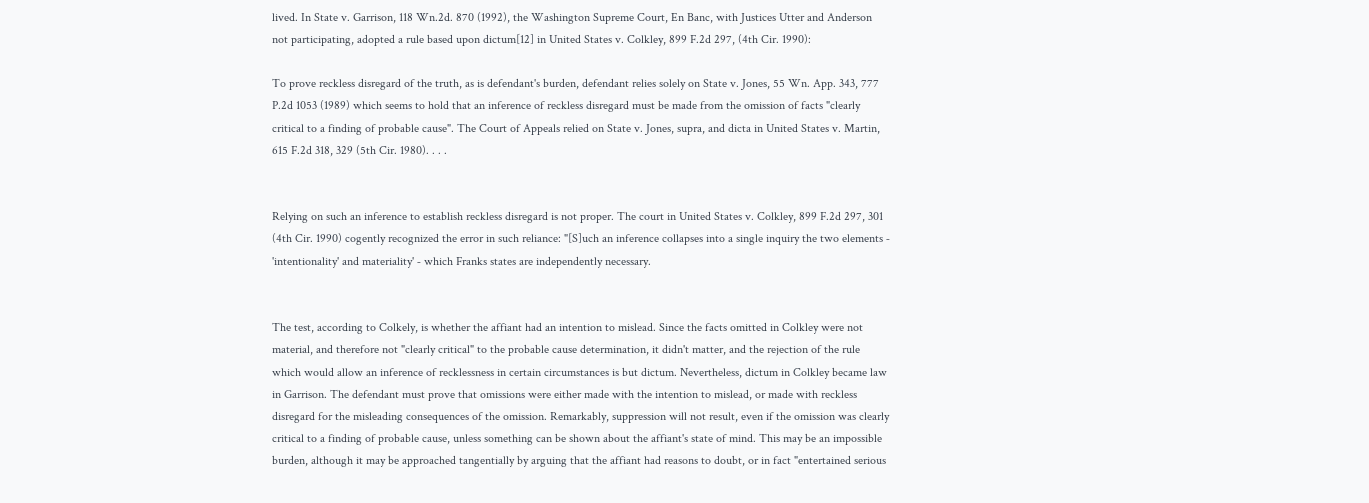lived. In State v. Garrison, 118 Wn.2d. 870 (1992), the Washington Supreme Court, En Banc, with Justices Utter and Anderson not participating, adopted a rule based upon dictum[12] in United States v. Colkley, 899 F.2d 297, (4th Cir. 1990):

To prove reckless disregard of the truth, as is defendant's burden, defendant relies solely on State v. Jones, 55 Wn. App. 343, 777 P.2d 1053 (1989) which seems to hold that an inference of reckless disregard must be made from the omission of facts "clearly critical to a finding of probable cause". The Court of Appeals relied on State v. Jones, supra, and dicta in United States v. Martin, 615 F.2d 318, 329 (5th Cir. 1980). . . .


Relying on such an inference to establish reckless disregard is not proper. The court in United States v. Colkley, 899 F.2d 297, 301 (4th Cir. 1990) cogently recognized the error in such reliance: "[S]uch an inference collapses into a single inquiry the two elements ‑ 'intentionality' and materiality' ‑ which Franks states are independently necessary.


The test, according to Colkely, is whether the affiant had an intention to mislead. Since the facts omitted in Colkley were not material, and therefore not "clearly critical" to the probable cause determination, it didn't matter, and the rejection of the rule which would allow an inference of recklessness in certain circumstances is but dictum. Nevertheless, dictum in Colkley became law in Garrison. The defendant must prove that omissions were either made with the intention to mislead, or made with reckless disregard for the misleading consequences of the omission. Remarkably, suppression will not result, even if the omission was clearly critical to a finding of probable cause, unless something can be shown about the affiant's state of mind. This may be an impossible burden, although it may be approached tangentially by arguing that the affiant had reasons to doubt, or in fact "entertained serious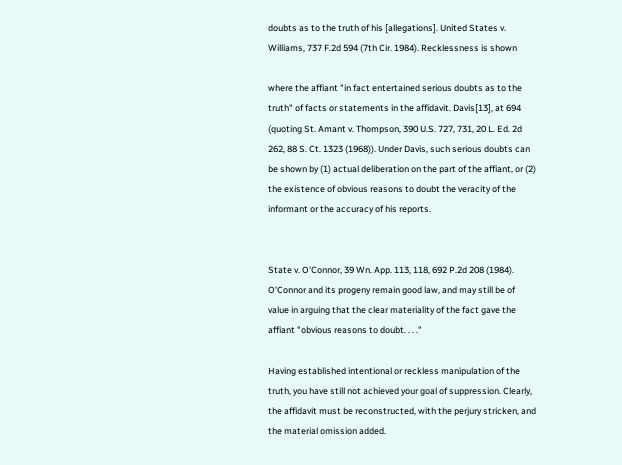doubts as to the truth of his [allegations]. United States v. Williams, 737 F.2d 594 (7th Cir. 1984). Recklessness is shown

where the affiant "in fact entertained serious doubts as to the truth" of facts or statements in the affidavit. Davis[13], at 694 (quoting St. Amant v. Thompson, 390 U.S. 727, 731, 20 L. Ed. 2d 262, 88 S. Ct. 1323 (1968)). Under Davis, such serious doubts can be shown by (1) actual deliberation on the part of the affiant, or (2) the existence of obvious reasons to doubt the veracity of the informant or the accuracy of his reports.


State v. O'Connor, 39 Wn. App. 113, 118, 692 P.2d 208 (1984). O'Connor and its progeny remain good law, and may still be of value in arguing that the clear materiality of the fact gave the affiant "obvious reasons to doubt. . . ."

Having established intentional or reckless manipulation of the truth, you have still not achieved your goal of suppression. Clearly, the affidavit must be reconstructed, with the perjury stricken, and the material omission added.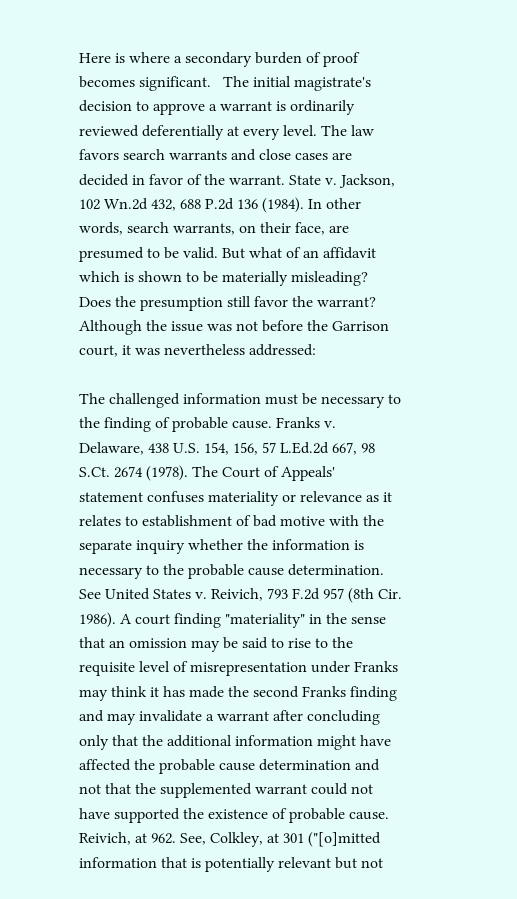Here is where a secondary burden of proof becomes significant.   The initial magistrate's decision to approve a warrant is ordinarily reviewed deferentially at every level. The law favors search warrants and close cases are decided in favor of the warrant. State v. Jackson, 102 Wn.2d 432, 688 P.2d 136 (1984). In other words, search warrants, on their face, are presumed to be valid. But what of an affidavit which is shown to be materially misleading? Does the presumption still favor the warrant? Although the issue was not before the Garrison court, it was nevertheless addressed:

The challenged information must be necessary to the finding of probable cause. Franks v. Delaware, 438 U.S. 154, 156, 57 L.Ed.2d 667, 98 S.Ct. 2674 (1978). The Court of Appeals' statement confuses materiality or relevance as it relates to establishment of bad motive with the separate inquiry whether the information is necessary to the probable cause determination. See United States v. Reivich, 793 F.2d 957 (8th Cir. 1986). A court finding "materiality" in the sense that an omission may be said to rise to the requisite level of misrepresentation under Franks may think it has made the second Franks finding and may invalidate a warrant after concluding only that the additional information might have affected the probable cause determination and not that the supplemented warrant could not have supported the existence of probable cause. Reivich, at 962. See, Colkley, at 301 ("[o]mitted information that is potentially relevant but not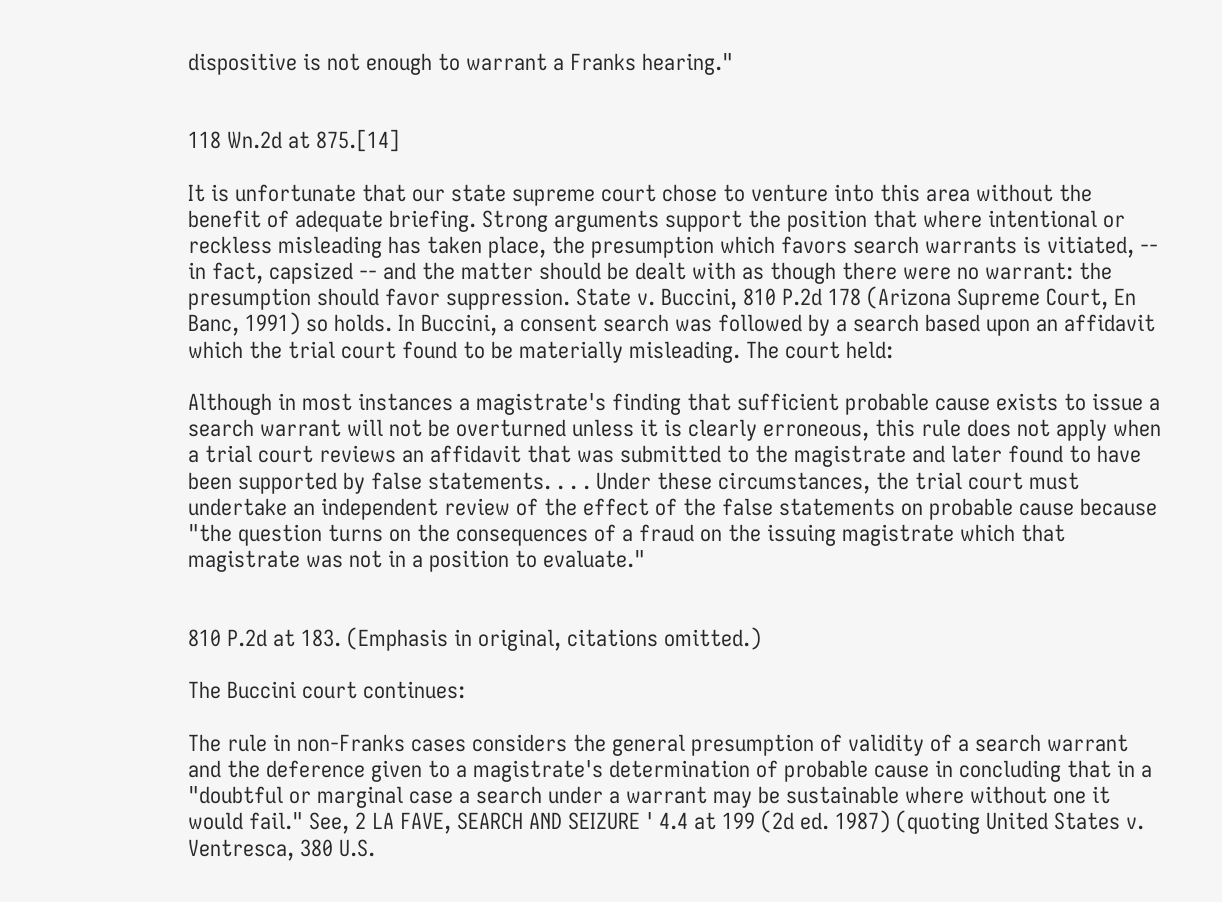dispositive is not enough to warrant a Franks hearing."


118 Wn.2d at 875.[14]

It is unfortunate that our state supreme court chose to venture into this area without the benefit of adequate briefing. Strong arguments support the position that where intentional or reckless misleading has taken place, the presumption which favors search warrants is vitiated, -- in fact, capsized -- and the matter should be dealt with as though there were no warrant: the presumption should favor suppression. State v. Buccini, 810 P.2d 178 (Arizona Supreme Court, En Banc, 1991) so holds. In Buccini, a consent search was followed by a search based upon an affidavit which the trial court found to be materially misleading. The court held:

Although in most instances a magistrate's finding that sufficient probable cause exists to issue a search warrant will not be overturned unless it is clearly erroneous, this rule does not apply when a trial court reviews an affidavit that was submitted to the magistrate and later found to have been supported by false statements. . . . Under these circumstances, the trial court must undertake an independent review of the effect of the false statements on probable cause because "the question turns on the consequences of a fraud on the issuing magistrate which that magistrate was not in a position to evaluate."


810 P.2d at 183. (Emphasis in original, citations omitted.)

The Buccini court continues:

The rule in non-Franks cases considers the general presumption of validity of a search warrant and the deference given to a magistrate's determination of probable cause in concluding that in a "doubtful or marginal case a search under a warrant may be sustainable where without one it would fail." See, 2 LA FAVE, SEARCH AND SEIZURE ' 4.4 at 199 (2d ed. 1987) (quoting United States v. Ventresca, 380 U.S.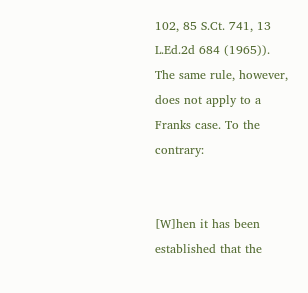102, 85 S.Ct. 741, 13 L.Ed.2d 684 (1965)). The same rule, however, does not apply to a Franks case. To the contrary:


[W]hen it has been established that the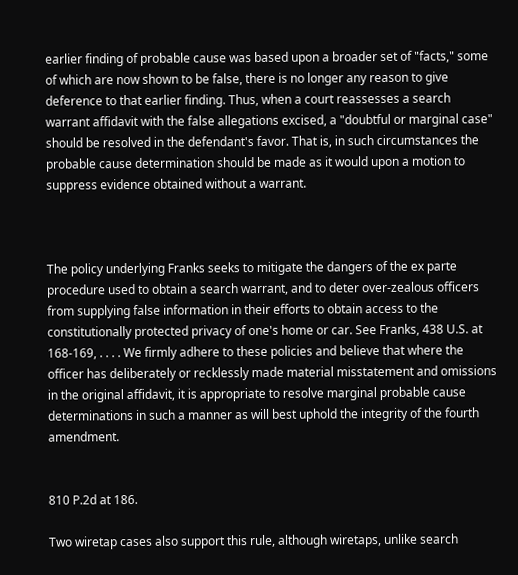earlier finding of probable cause was based upon a broader set of "facts," some of which are now shown to be false, there is no longer any reason to give deference to that earlier finding. Thus, when a court reassesses a search warrant affidavit with the false allegations excised, a "doubtful or marginal case" should be resolved in the defendant's favor. That is, in such circumstances the probable cause determination should be made as it would upon a motion to suppress evidence obtained without a warrant.



The policy underlying Franks seeks to mitigate the dangers of the ex parte procedure used to obtain a search warrant, and to deter over-zealous officers from supplying false information in their efforts to obtain access to the constitutionally protected privacy of one's home or car. See Franks, 438 U.S. at 168-169, . . . . We firmly adhere to these policies and believe that where the officer has deliberately or recklessly made material misstatement and omissions in the original affidavit, it is appropriate to resolve marginal probable cause determinations in such a manner as will best uphold the integrity of the fourth amendment.


810 P.2d at 186.

Two wiretap cases also support this rule, although wiretaps, unlike search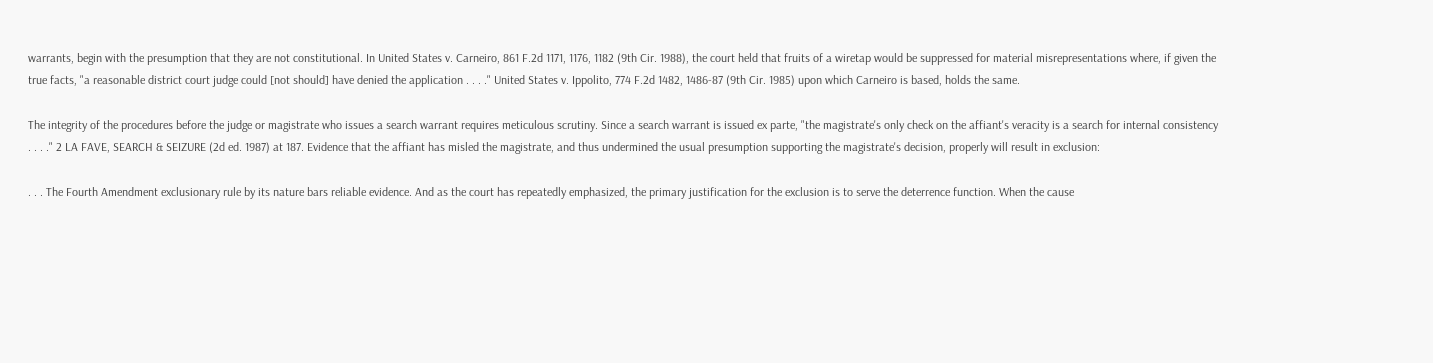warrants, begin with the presumption that they are not constitutional. In United States v. Carneiro, 861 F.2d 1171, 1176, 1182 (9th Cir. 1988), the court held that fruits of a wiretap would be suppressed for material misrepresentations where, if given the true facts, "a reasonable district court judge could [not should] have denied the application . . . ." United States v. Ippolito, 774 F.2d 1482, 1486-87 (9th Cir. 1985) upon which Carneiro is based, holds the same.

The integrity of the procedures before the judge or magistrate who issues a search warrant requires meticulous scrutiny. Since a search warrant is issued ex parte, "the magistrate's only check on the affiant's veracity is a search for internal consistency . . . ." 2 LA FAVE, SEARCH & SEIZURE (2d ed. 1987) at 187. Evidence that the affiant has misled the magistrate, and thus undermined the usual presumption supporting the magistrate's decision, properly will result in exclusion:

. . . The Fourth Amendment exclusionary rule by its nature bars reliable evidence. And as the court has repeatedly emphasized, the primary justification for the exclusion is to serve the deterrence function. When the cause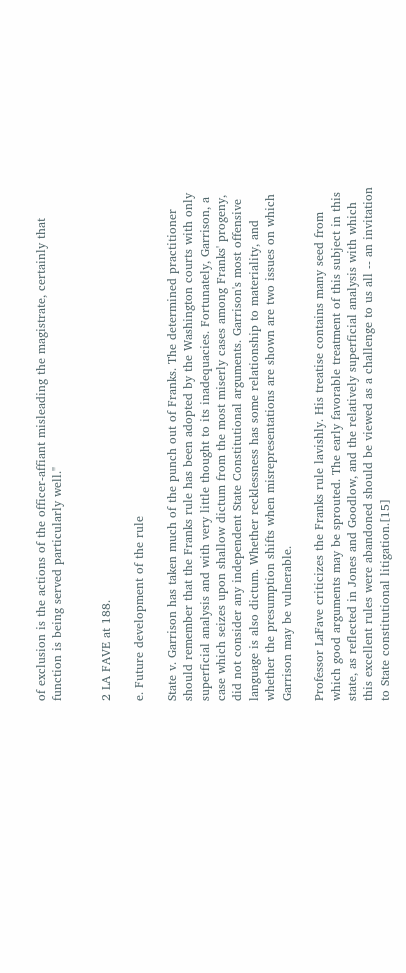of exclusion is the actions of the officer-affiant misleading the magistrate, certainly that function is being served particularly well."


2 LA FAVE at 188.

e. Future development of the rule

State v. Garrison has taken much of the punch out of Franks. The determined practitioner should remember that the Franks rule has been adopted by the Washington courts with only superficial analysis and with very little thought to its inadequacies. Fortunately, Garrison, a case which seizes upon shallow dictum from the most miserly cases among Franks' progeny, did not consider any independent State Constitutional arguments. Garrison's most offensive language is also dictum. Whether recklessness has some relationship to materiality, and whether the presumption shifts when misrepresentations are shown are two issues on which Garrison may be vulnerable.

Professor LaFave criticizes the Franks rule lavishly. His treatise contains many seed from which good arguments may be sprouted. The early favorable treatment of this subject in this state, as reflected in Jones and Goodlow, and the relatively superficial analysis with which this excellent rules were abandoned should be viewed as a challenge to us all -- an invitation to State constitutional litigation.[15]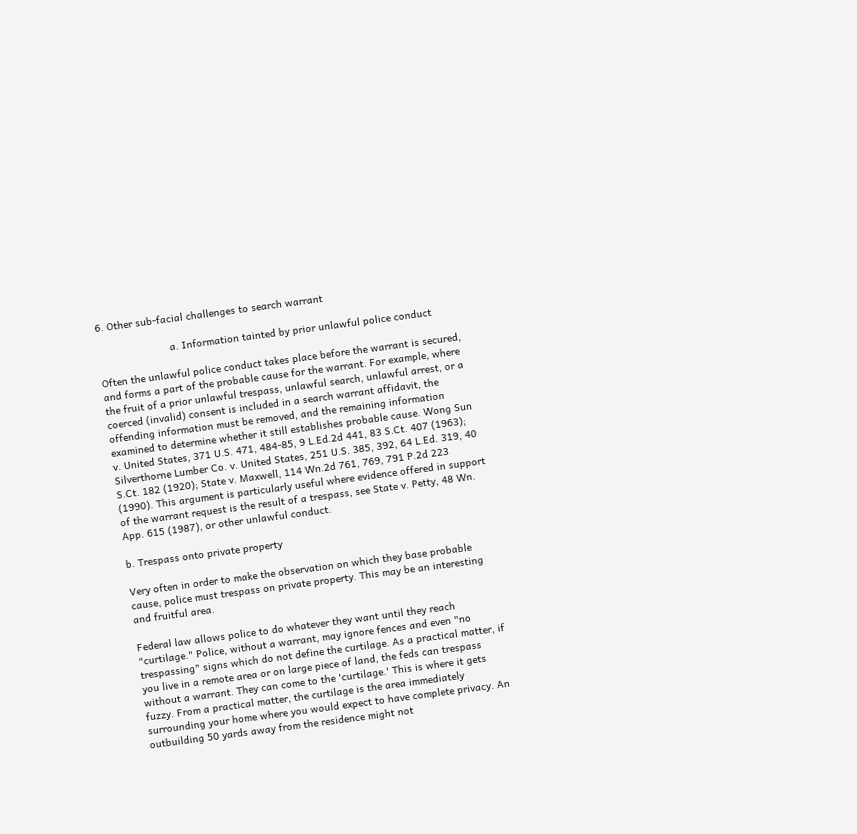6. Other sub-facial challenges to search warrant

                        a. Information tainted by prior unlawful police conduct

Often the unlawful police conduct takes place before the warrant is secured, and forms a part of the probable cause for the warrant. For example, where the fruit of a prior unlawful trespass, unlawful search, unlawful arrest, or a coerced (invalid) consent is included in a search warrant affidavit, the offending information must be removed, and the remaining information examined to determine whether it still establishes probable cause. Wong Sun v. United States, 371 U.S. 471, 484-85, 9 L.Ed.2d 441, 83 S.Ct. 407 (1963); Silverthorne Lumber Co. v. United States, 251 U.S. 385, 392, 64 L.Ed. 319, 40 S.Ct. 182 (1920); State v. Maxwell, 114 Wn.2d 761, 769, 791 P.2d 223 (1990). This argument is particularly useful where evidence offered in support of the warrant request is the result of a trespass, see State v. Petty, 48 Wn. App. 615 (1987), or other unlawful conduct.

b. Trespass onto private property

Very often in order to make the observation on which they base probable cause, police must trespass on private property. This may be an interesting and fruitful area.

Federal law allows police to do whatever they want until they reach "curtilage." Police, without a warrant, may ignore fences and even "no trespassing" signs which do not define the curtilage. As a practical matter, if you live in a remote area or on large piece of land, the feds can trespass without a warrant. They can come to the 'curtilage.' This is where it gets fuzzy. From a practical matter, the curtilage is the area immediately surrounding your home where you would expect to have complete privacy. An outbuilding 50 yards away from the residence might not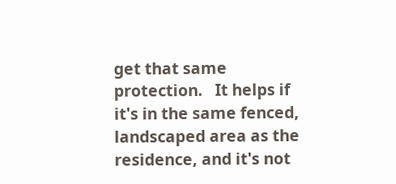get that same protection.   It helps if it's in the same fenced, landscaped area as the residence, and it's not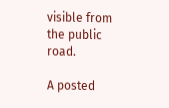visible from the public road.

A posted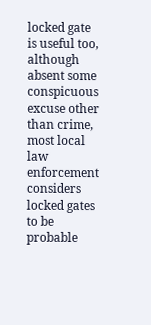locked gate is useful too, although absent some conspicuous excuse other than crime, most local law enforcement considers locked gates to be probable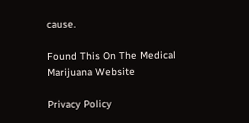cause.

Found This On The Medical Marijuana Website

Privacy Policy